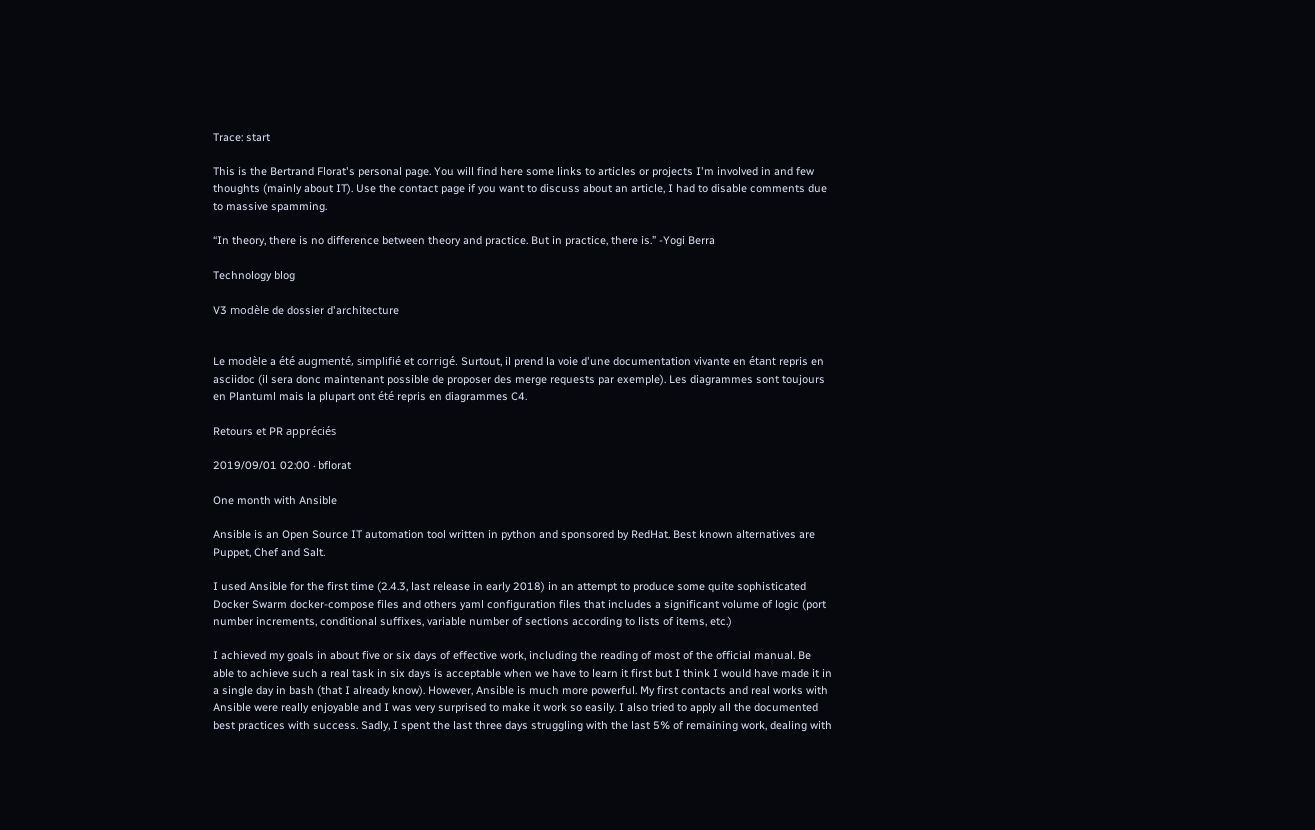Trace: start

This is the Bertrand Florat's personal page. You will find here some links to articles or projects I'm involved in and few thoughts (mainly about IT). Use the contact page if you want to discuss about an article, I had to disable comments due to massive spamming.

“In theory, there is no difference between theory and practice. But in practice, there is.” -Yogi Berra

Technology blog

V3 modèle de dossier d'architecture


Le modèle a été augmenté, simplifié et corrigé. Surtout, il prend la voie d'une documentation vivante en étant repris en asciidoc (il sera donc maintenant possible de proposer des merge requests par exemple). Les diagrammes sont toujours en Plantuml mais la plupart ont été repris en diagrammes C4.

Retours et PR appréciés

2019/09/01 02:00 · bflorat

One month with Ansible

Ansible is an Open Source IT automation tool written in python and sponsored by RedHat. Best known alternatives are Puppet, Chef and Salt.

I used Ansible for the first time (2.4.3, last release in early 2018) in an attempt to produce some quite sophisticated Docker Swarm docker-compose files and others yaml configuration files that includes a significant volume of logic (port number increments, conditional suffixes, variable number of sections according to lists of items, etc.)

I achieved my goals in about five or six days of effective work, including the reading of most of the official manual. Be able to achieve such a real task in six days is acceptable when we have to learn it first but I think I would have made it in a single day in bash (that I already know). However, Ansible is much more powerful. My first contacts and real works with Ansible were really enjoyable and I was very surprised to make it work so easily. I also tried to apply all the documented best practices with success. Sadly, I spent the last three days struggling with the last 5% of remaining work, dealing with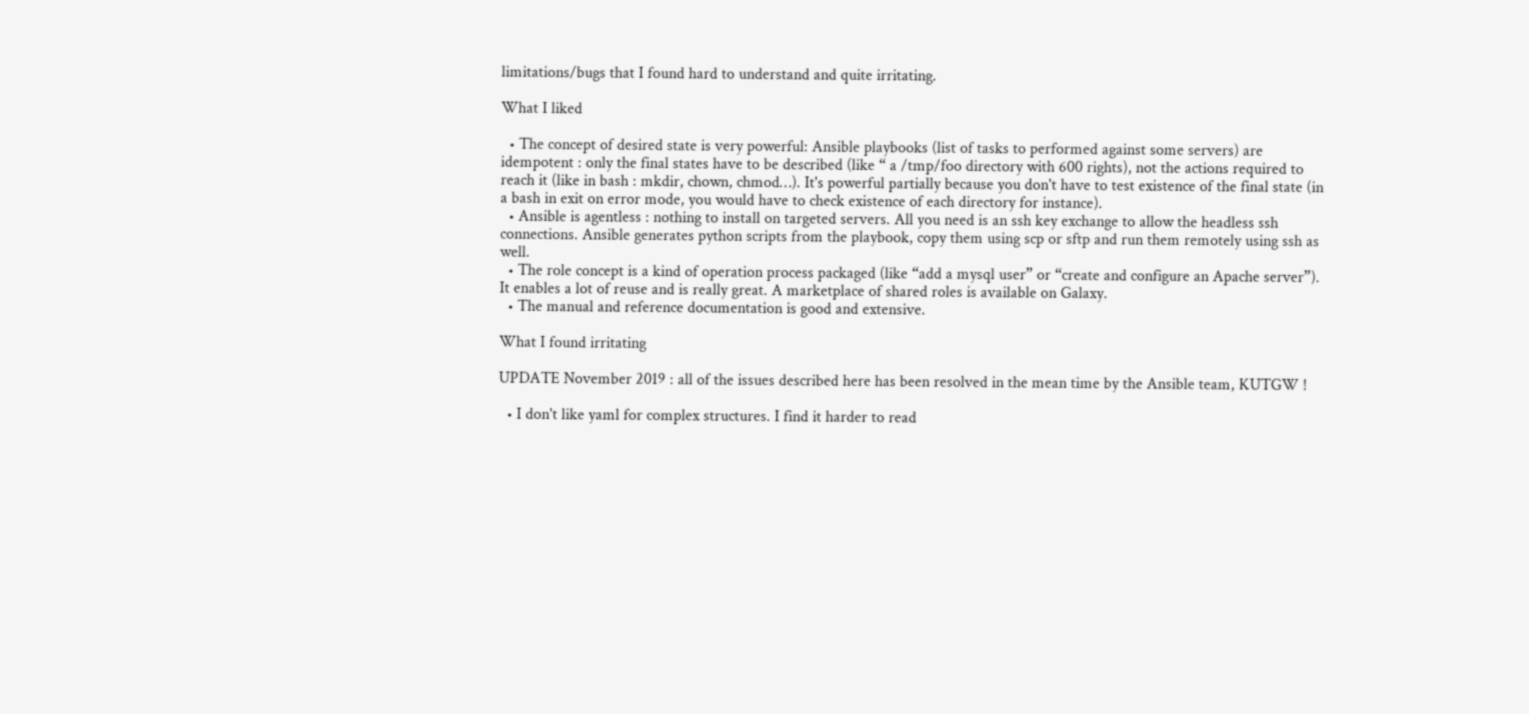limitations/bugs that I found hard to understand and quite irritating.

What I liked

  • The concept of desired state is very powerful: Ansible playbooks (list of tasks to performed against some servers) are idempotent : only the final states have to be described (like “ a /tmp/foo directory with 600 rights), not the actions required to reach it (like in bash : mkdir, chown, chmod…). It's powerful partially because you don't have to test existence of the final state (in a bash in exit on error mode, you would have to check existence of each directory for instance).
  • Ansible is agentless : nothing to install on targeted servers. All you need is an ssh key exchange to allow the headless ssh connections. Ansible generates python scripts from the playbook, copy them using scp or sftp and run them remotely using ssh as well.
  • The role concept is a kind of operation process packaged (like “add a mysql user” or “create and configure an Apache server”). It enables a lot of reuse and is really great. A marketplace of shared roles is available on Galaxy.
  • The manual and reference documentation is good and extensive.

What I found irritating

UPDATE November 2019 : all of the issues described here has been resolved in the mean time by the Ansible team, KUTGW !

  • I don't like yaml for complex structures. I find it harder to read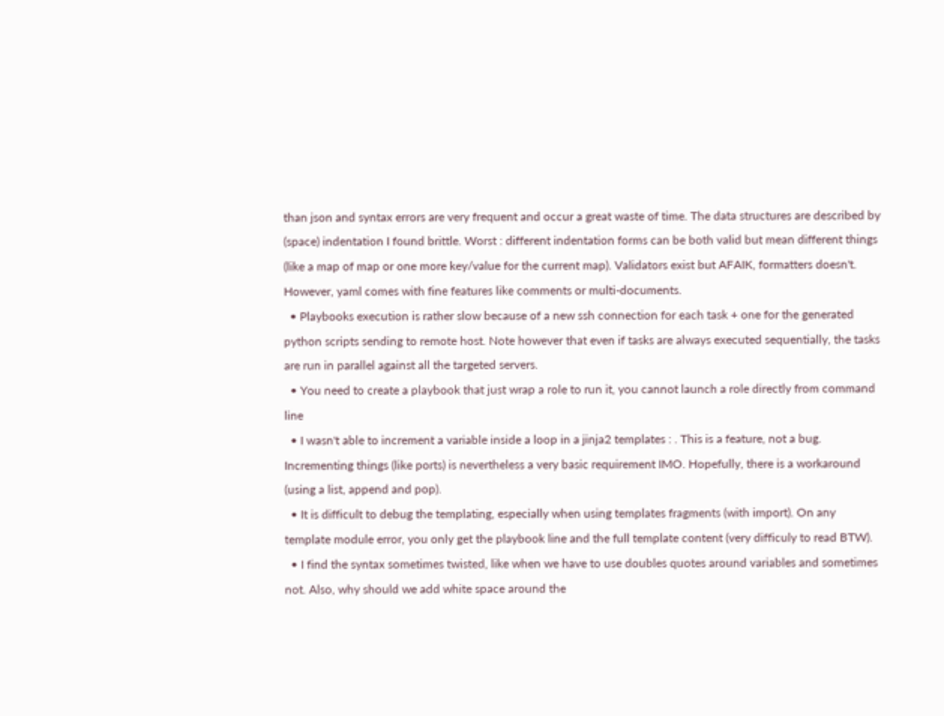than json and syntax errors are very frequent and occur a great waste of time. The data structures are described by (space) indentation I found brittle. Worst : different indentation forms can be both valid but mean different things (like a map of map or one more key/value for the current map). Validators exist but AFAIK, formatters doesn't. However, yaml comes with fine features like comments or multi-documents.
  • Playbooks execution is rather slow because of a new ssh connection for each task + one for the generated python scripts sending to remote host. Note however that even if tasks are always executed sequentially, the tasks are run in parallel against all the targeted servers.
  • You need to create a playbook that just wrap a role to run it, you cannot launch a role directly from command line
  • I wasn't able to increment a variable inside a loop in a jinja2 templates : . This is a feature, not a bug. Incrementing things (like ports) is nevertheless a very basic requirement IMO. Hopefully, there is a workaround (using a list, append and pop).
  • It is difficult to debug the templating, especially when using templates fragments (with import). On any template module error, you only get the playbook line and the full template content (very difficuly to read BTW).
  • I find the syntax sometimes twisted, like when we have to use doubles quotes around variables and sometimes not. Also, why should we add white space around the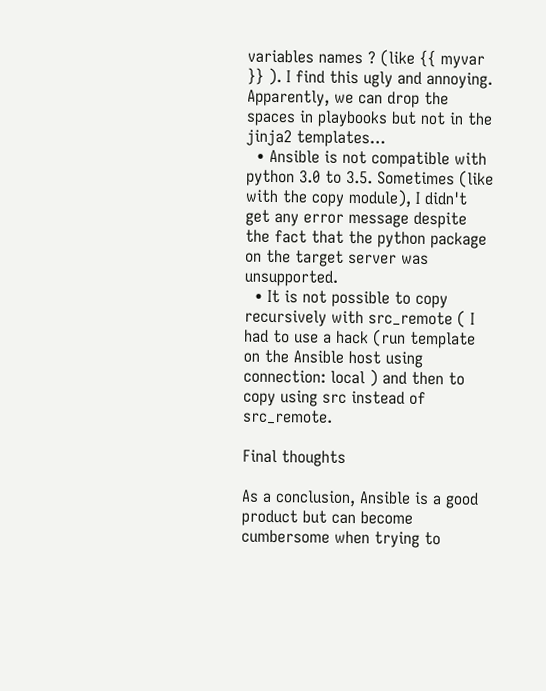variables names ? (like {{ myvar }} ). I find this ugly and annoying. Apparently, we can drop the spaces in playbooks but not in the jinja2 templates…
  • Ansible is not compatible with python 3.0 to 3.5. Sometimes (like with the copy module), I didn't get any error message despite the fact that the python package on the target server was unsupported.
  • It is not possible to copy recursively with src_remote ( I had to use a hack (run template on the Ansible host using connection: local ) and then to copy using src instead of src_remote.

Final thoughts

As a conclusion, Ansible is a good product but can become cumbersome when trying to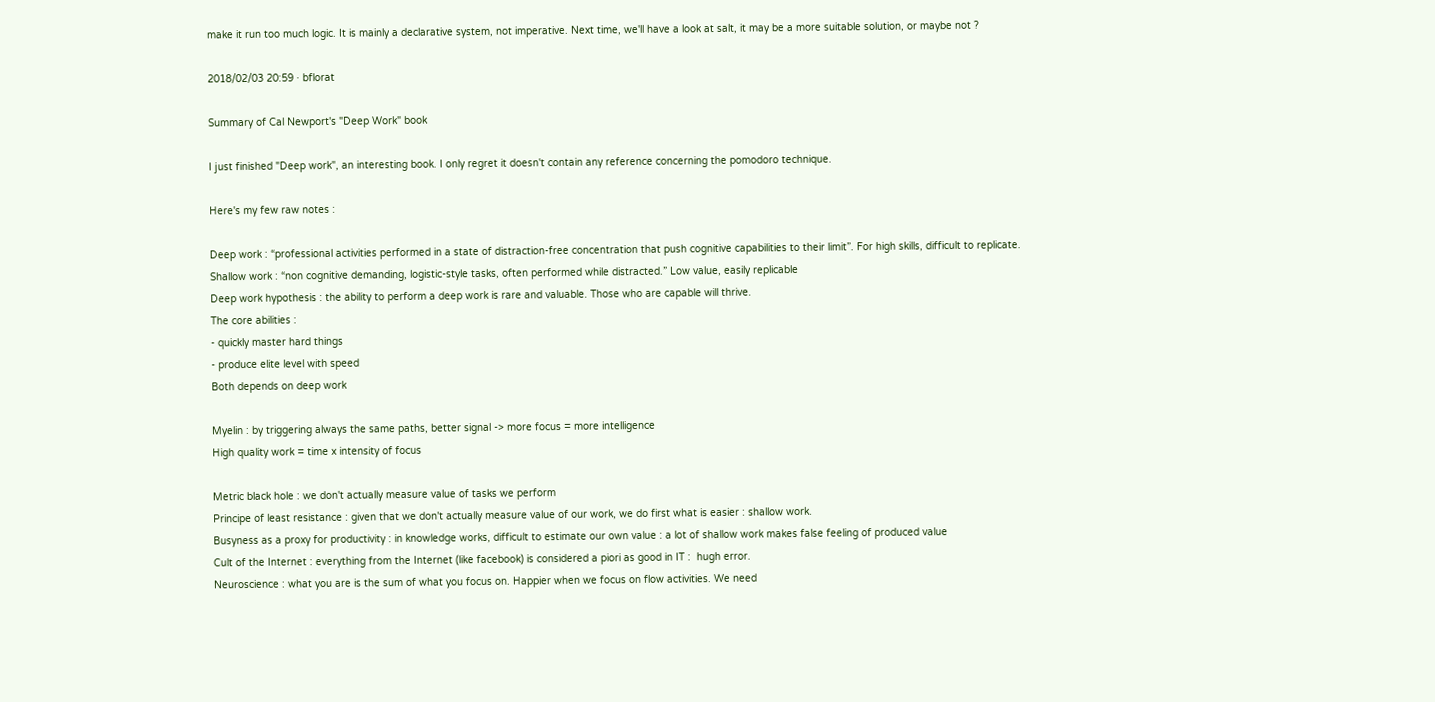make it run too much logic. It is mainly a declarative system, not imperative. Next time, we'll have a look at salt, it may be a more suitable solution, or maybe not ?

2018/02/03 20:59 · bflorat

Summary of Cal Newport's "Deep Work" book

I just finished "Deep work", an interesting book. I only regret it doesn't contain any reference concerning the pomodoro technique.

Here's my few raw notes :

Deep work : “professional activities performed in a state of distraction-free concentration that push cognitive capabilities to their limit”. For high skills, difficult to replicate.
Shallow work : “non cognitive demanding, logistic-style tasks, often performed while distracted.” Low value, easily replicable
Deep work hypothesis : the ability to perform a deep work is rare and valuable. Those who are capable will thrive.
The core abilities :
- quickly master hard things
- produce elite level with speed
Both depends on deep work

Myelin : by triggering always the same paths, better signal -> more focus = more intelligence
High quality work = time x intensity of focus

Metric black hole : we don't actually measure value of tasks we perform
Principe of least resistance : given that we don't actually measure value of our work, we do first what is easier : shallow work.
Busyness as a proxy for productivity : in knowledge works, difficult to estimate our own value : a lot of shallow work makes false feeling of produced value
Cult of the Internet : everything from the Internet (like facebook) is considered a piori as good in IT :  hugh error.
Neuroscience : what you are is the sum of what you focus on. Happier when we focus on flow activities. We need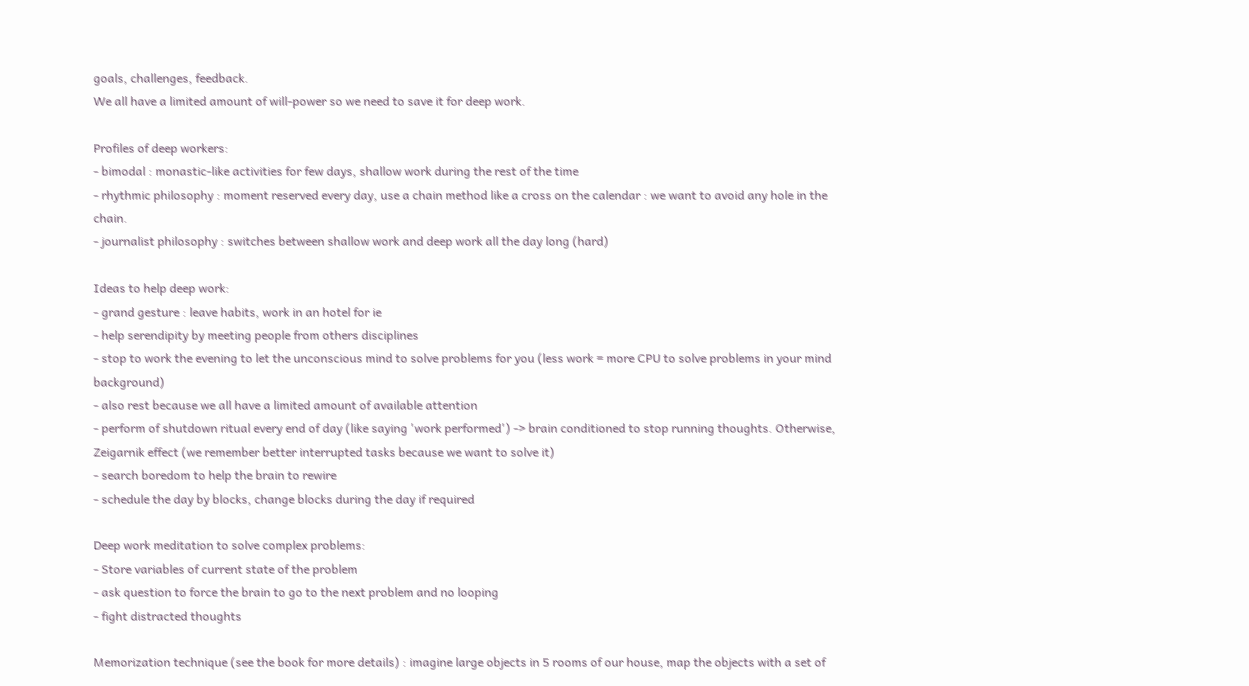goals, challenges, feedback.
We all have a limited amount of will-power so we need to save it for deep work.

Profiles of deep workers:
- bimodal : monastic-like activities for few days, shallow work during the rest of the time
- rhythmic philosophy : moment reserved every day, use a chain method like a cross on the calendar : we want to avoid any hole in the chain.
- journalist philosophy : switches between shallow work and deep work all the day long (hard)

Ideas to help deep work:
- grand gesture : leave habits, work in an hotel for ie
- help serendipity by meeting people from others disciplines
- stop to work the evening to let the unconscious mind to solve problems for you (less work = more CPU to solve problems in your mind background)
- also rest because we all have a limited amount of available attention
- perform of shutdown ritual every end of day (like saying 'work performed') -> brain conditioned to stop running thoughts. Otherwise, Zeigarnik effect (we remember better interrupted tasks because we want to solve it)
- search boredom to help the brain to rewire
- schedule the day by blocks, change blocks during the day if required

Deep work meditation to solve complex problems:
- Store variables of current state of the problem
- ask question to force the brain to go to the next problem and no looping
- fight distracted thoughts

Memorization technique (see the book for more details) : imagine large objects in 5 rooms of our house, map the objects with a set of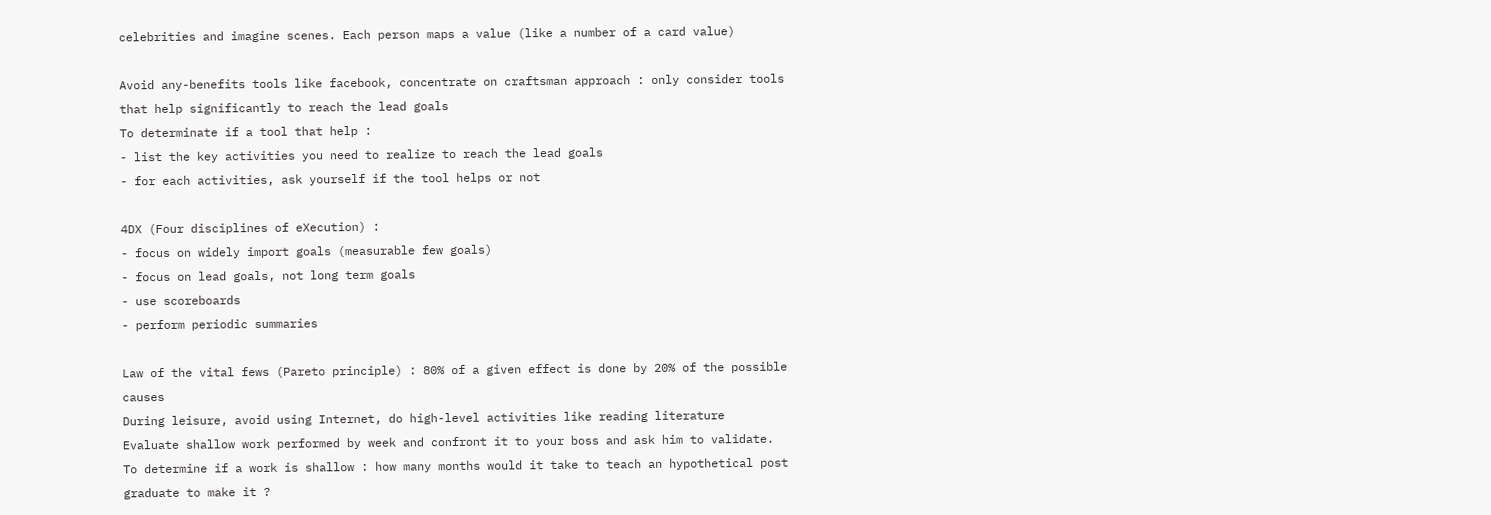celebrities and imagine scenes. Each person maps a value (like a number of a card value)

Avoid any-benefits tools like facebook, concentrate on craftsman approach : only consider tools that help significantly to reach the lead goals
To determinate if a tool that help :
- list the key activities you need to realize to reach the lead goals
- for each activities, ask yourself if the tool helps or not

4DX (Four disciplines of eXecution) :
- focus on widely import goals (measurable few goals)
- focus on lead goals, not long term goals
- use scoreboards
- perform periodic summaries

Law of the vital fews (Pareto principle) : 80% of a given effect is done by 20% of the possible causes
During leisure, avoid using Internet, do high-level activities like reading literature
Evaluate shallow work performed by week and confront it to your boss and ask him to validate.
To determine if a work is shallow : how many months would it take to teach an hypothetical post graduate to make it ?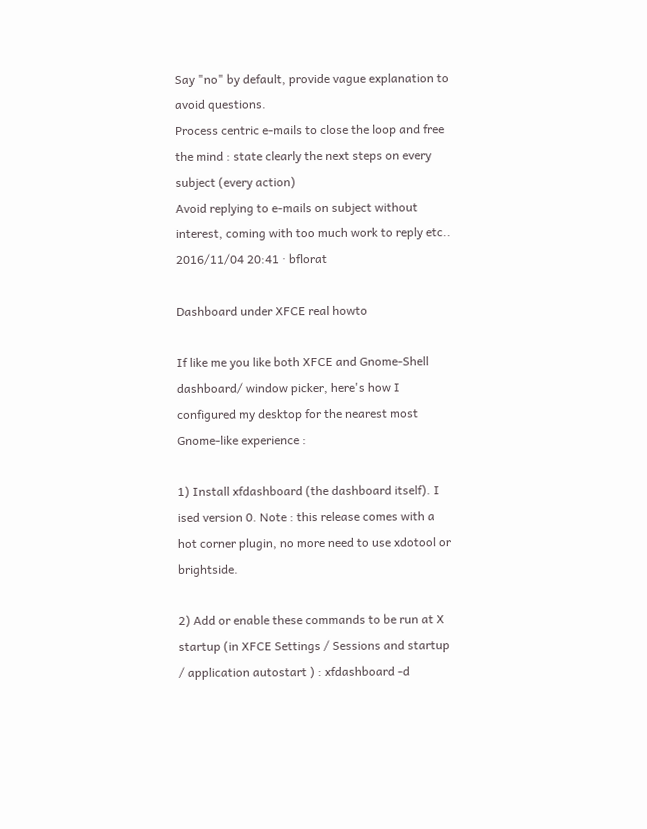Say "no" by default, provide vague explanation to avoid questions.
Process centric e-mails to close the loop and free the mind : state clearly the next steps on every subject (every action)
Avoid replying to e-mails on subject without interest, coming with too much work to reply etc..
2016/11/04 20:41 · bflorat

Dashboard under XFCE real howto

If like me you like both XFCE and Gnome-Shell dashboard/ window picker, here's how I configured my desktop for the nearest most Gnome-like experience :

1) Install xfdashboard (the dashboard itself). I ised version 0. Note : this release comes with a hot corner plugin, no more need to use xdotool or brightside.

2) Add or enable these commands to be run at X startup (in XFCE Settings / Sessions and startup / application autostart ) : xfdashboard -d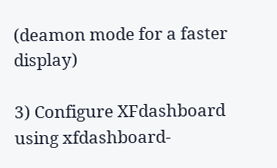(deamon mode for a faster display)

3) Configure XFdashboard using xfdashboard-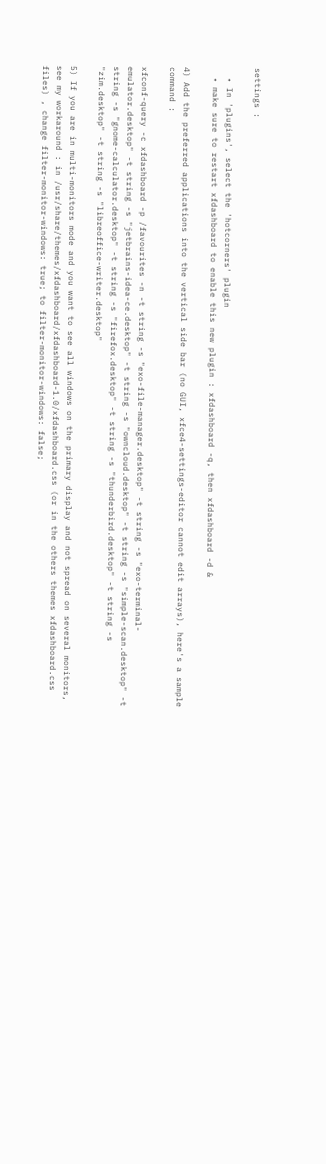settings :

  • In 'plugins', select the 'hotcorners' plugin
  • make sure to restart xfdashboard to enable this new plugin : xfdashboard -q, then xfdashboard -d &

4) Add the preferred applications into the vertical side bar (no GUI, xfce4-settings-editor cannot edit arrays), here's a sample command :

xfconf-query -c xfdashboard -p /favourites -n -t string -s "exo-file-manager.desktop" -t string -s "exo-terminal-emulator.desktop" -t string -s "jetbrains-idea-ce.desktop" -t string -s "owncloud.desktop" -t string -s "simple-scan.desktop" -t string -s "gnome-calculator.desktop" -t string -s "firefox.desktop" -t string -s "thunderbird.desktop" -t string -s "zim.desktop" -t string -s "libreoffice-writer.desktop"

5) If you are in multi-monitors mode and you want to see all windows on the primary display and not spread on several monitors, see my workaround : in /usr/share/themes/xfdashboard/xfdashboard-1.0/xfdashboard.css (or in the others themes xfdashboard.css files) , change filter-monitor-windows: true; to filter-monitor-windows: false;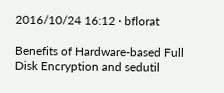2016/10/24 16:12 · bflorat

Benefits of Hardware-based Full Disk Encryption and sedutil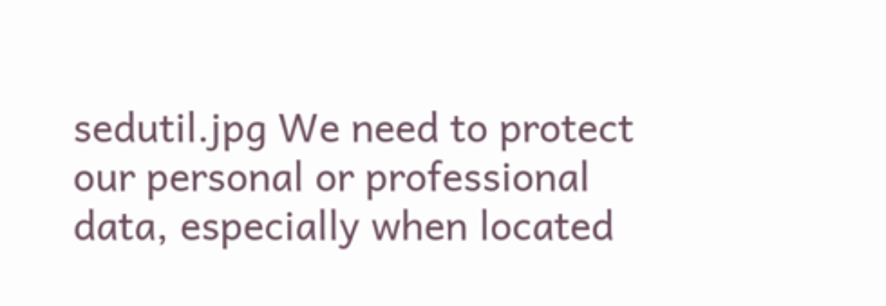sedutil.jpg We need to protect our personal or professional data, especially when located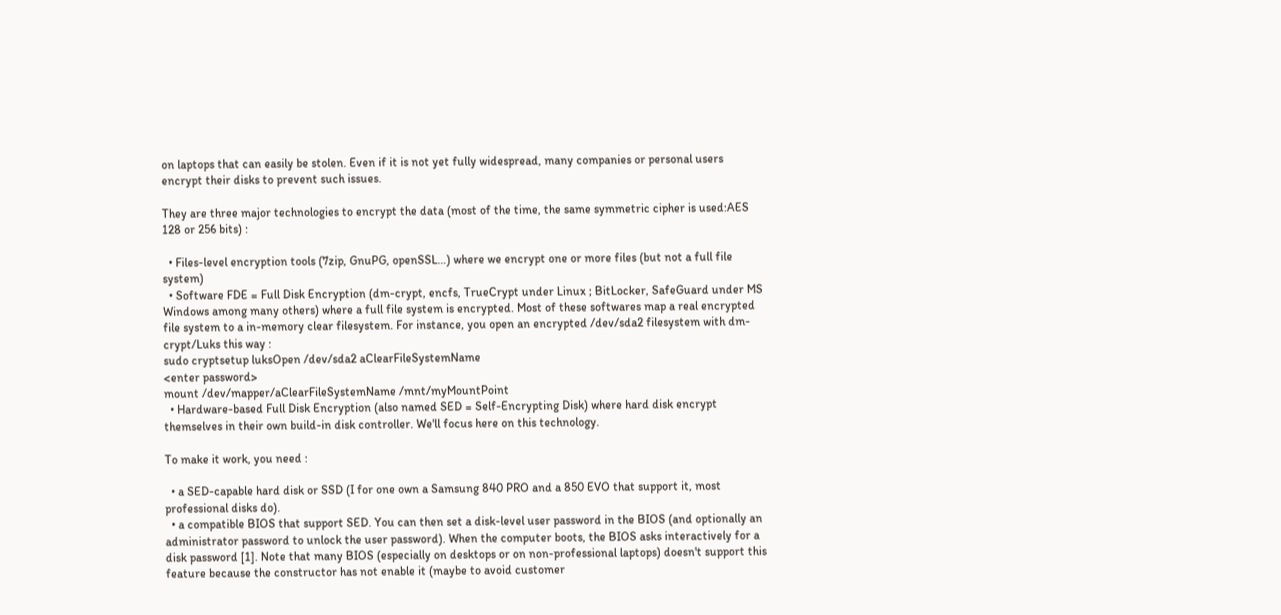on laptops that can easily be stolen. Even if it is not yet fully widespread, many companies or personal users encrypt their disks to prevent such issues.

They are three major technologies to encrypt the data (most of the time, the same symmetric cipher is used:AES 128 or 256 bits) :

  • Files-level encryption tools (7zip, GnuPG, openSSL…) where we encrypt one or more files (but not a full file system)
  • Software FDE = Full Disk Encryption (dm-crypt, encfs, TrueCrypt under Linux ; BitLocker, SafeGuard under MS Windows among many others) where a full file system is encrypted. Most of these softwares map a real encrypted file system to a in-memory clear filesystem. For instance, you open an encrypted /dev/sda2 filesystem with dm-crypt/Luks this way :
sudo cryptsetup luksOpen /dev/sda2 aClearFileSystemName
<enter password>
mount /dev/mapper/aClearFileSystemName /mnt/myMountPoint
  • Hardware-based Full Disk Encryption (also named SED = Self-Encrypting Disk) where hard disk encrypt themselves in their own build-in disk controller. We'll focus here on this technology.

To make it work, you need :

  • a SED-capable hard disk or SSD (I for one own a Samsung 840 PRO and a 850 EVO that support it, most professional disks do).
  • a compatible BIOS that support SED. You can then set a disk-level user password in the BIOS (and optionally an administrator password to unlock the user password). When the computer boots, the BIOS asks interactively for a disk password [1]. Note that many BIOS (especially on desktops or on non-professional laptops) doesn't support this feature because the constructor has not enable it (maybe to avoid customer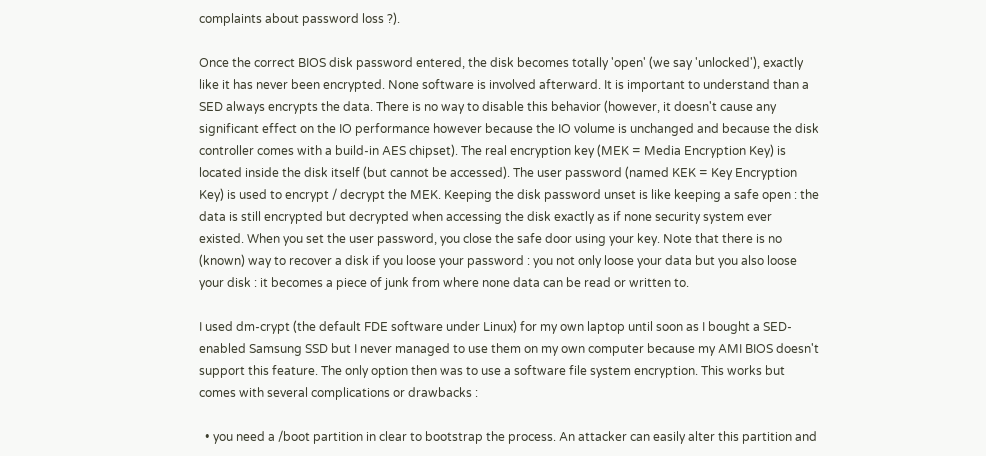complaints about password loss ?).

Once the correct BIOS disk password entered, the disk becomes totally 'open' (we say 'unlocked'), exactly like it has never been encrypted. None software is involved afterward. It is important to understand than a SED always encrypts the data. There is no way to disable this behavior (however, it doesn't cause any significant effect on the IO performance however because the IO volume is unchanged and because the disk controller comes with a build-in AES chipset). The real encryption key (MEK = Media Encryption Key) is located inside the disk itself (but cannot be accessed). The user password (named KEK = Key Encryption Key) is used to encrypt / decrypt the MEK. Keeping the disk password unset is like keeping a safe open : the data is still encrypted but decrypted when accessing the disk exactly as if none security system ever existed. When you set the user password, you close the safe door using your key. Note that there is no (known) way to recover a disk if you loose your password : you not only loose your data but you also loose your disk : it becomes a piece of junk from where none data can be read or written to.

I used dm-crypt (the default FDE software under Linux) for my own laptop until soon as I bought a SED-enabled Samsung SSD but I never managed to use them on my own computer because my AMI BIOS doesn't support this feature. The only option then was to use a software file system encryption. This works but comes with several complications or drawbacks :

  • you need a /boot partition in clear to bootstrap the process. An attacker can easily alter this partition and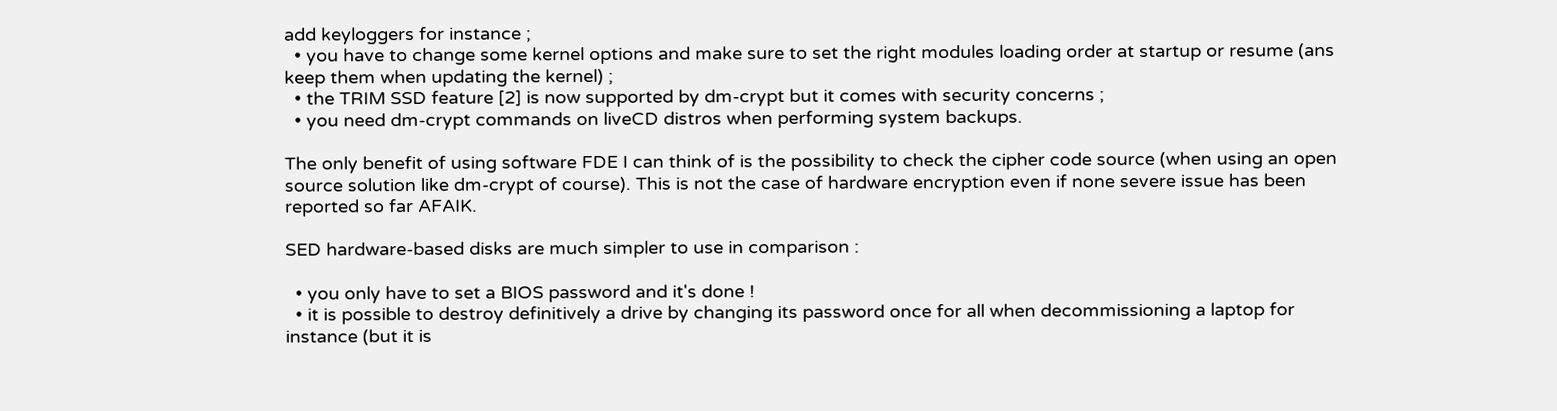add keyloggers for instance ;
  • you have to change some kernel options and make sure to set the right modules loading order at startup or resume (ans keep them when updating the kernel) ;
  • the TRIM SSD feature [2] is now supported by dm-crypt but it comes with security concerns ;
  • you need dm-crypt commands on liveCD distros when performing system backups.

The only benefit of using software FDE I can think of is the possibility to check the cipher code source (when using an open source solution like dm-crypt of course). This is not the case of hardware encryption even if none severe issue has been reported so far AFAIK.

SED hardware-based disks are much simpler to use in comparison :

  • you only have to set a BIOS password and it's done !
  • it is possible to destroy definitively a drive by changing its password once for all when decommissioning a laptop for instance (but it is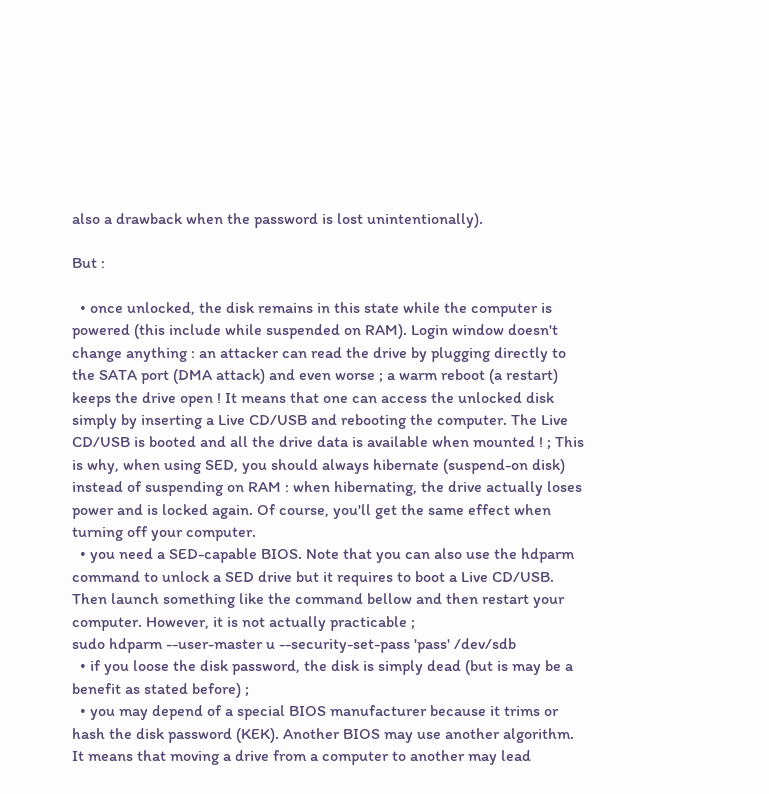also a drawback when the password is lost unintentionally).

But :

  • once unlocked, the disk remains in this state while the computer is powered (this include while suspended on RAM). Login window doesn't change anything : an attacker can read the drive by plugging directly to the SATA port (DMA attack) and even worse ; a warm reboot (a restart) keeps the drive open ! It means that one can access the unlocked disk simply by inserting a Live CD/USB and rebooting the computer. The Live CD/USB is booted and all the drive data is available when mounted ! ; This is why, when using SED, you should always hibernate (suspend-on disk) instead of suspending on RAM : when hibernating, the drive actually loses power and is locked again. Of course, you'll get the same effect when turning off your computer.
  • you need a SED-capable BIOS. Note that you can also use the hdparm command to unlock a SED drive but it requires to boot a Live CD/USB. Then launch something like the command bellow and then restart your computer. However, it is not actually practicable ;
sudo hdparm --user-master u --security-set-pass 'pass' /dev/sdb
  • if you loose the disk password, the disk is simply dead (but is may be a benefit as stated before) ;
  • you may depend of a special BIOS manufacturer because it trims or hash the disk password (KEK). Another BIOS may use another algorithm. It means that moving a drive from a computer to another may lead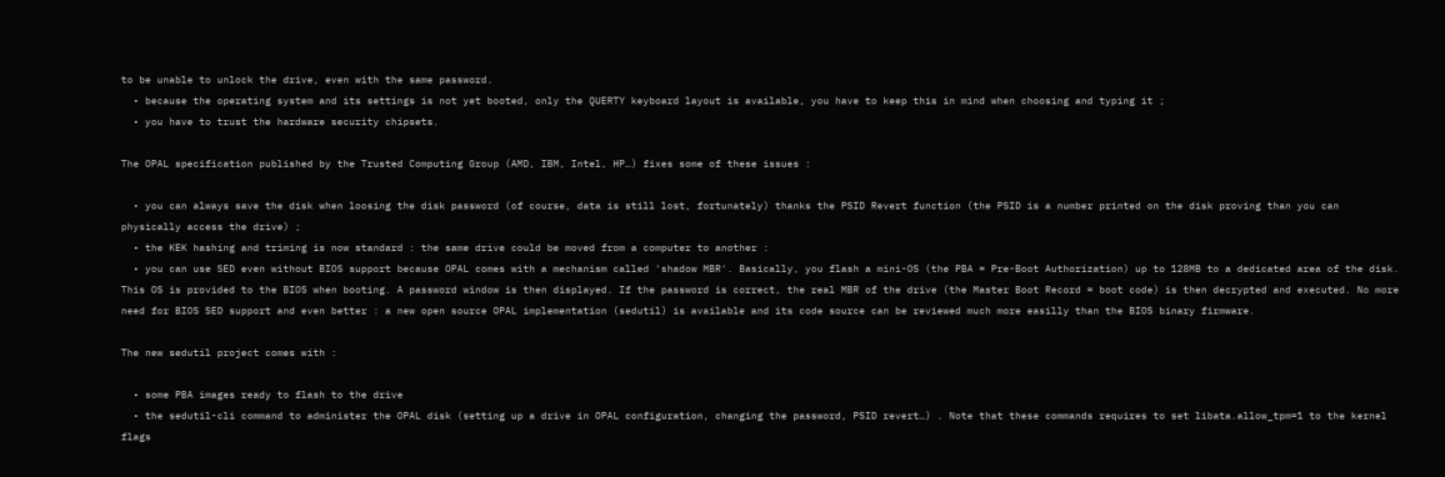to be unable to unlock the drive, even with the same password.
  • because the operating system and its settings is not yet booted, only the QUERTY keyboard layout is available, you have to keep this in mind when choosing and typing it ;
  • you have to trust the hardware security chipsets.

The OPAL specification published by the Trusted Computing Group (AMD, IBM, Intel, HP…) fixes some of these issues :

  • you can always save the disk when loosing the disk password (of course, data is still lost, fortunately) thanks the PSID Revert function (the PSID is a number printed on the disk proving than you can physically access the drive) ;
  • the KEK hashing and triming is now standard : the same drive could be moved from a computer to another :
  • you can use SED even without BIOS support because OPAL comes with a mechanism called 'shadow MBR'. Basically, you flash a mini-OS (the PBA = Pre-Boot Authorization) up to 128MB to a dedicated area of the disk. This OS is provided to the BIOS when booting. A password window is then displayed. If the password is correct, the real MBR of the drive (the Master Boot Record = boot code) is then decrypted and executed. No more need for BIOS SED support and even better : a new open source OPAL implementation (sedutil) is available and its code source can be reviewed much more easilly than the BIOS binary firmware.

The new sedutil project comes with :

  • some PBA images ready to flash to the drive
  • the sedutil-cli command to administer the OPAL disk (setting up a drive in OPAL configuration, changing the password, PSID revert…) . Note that these commands requires to set libata.allow_tpm=1 to the kernel flags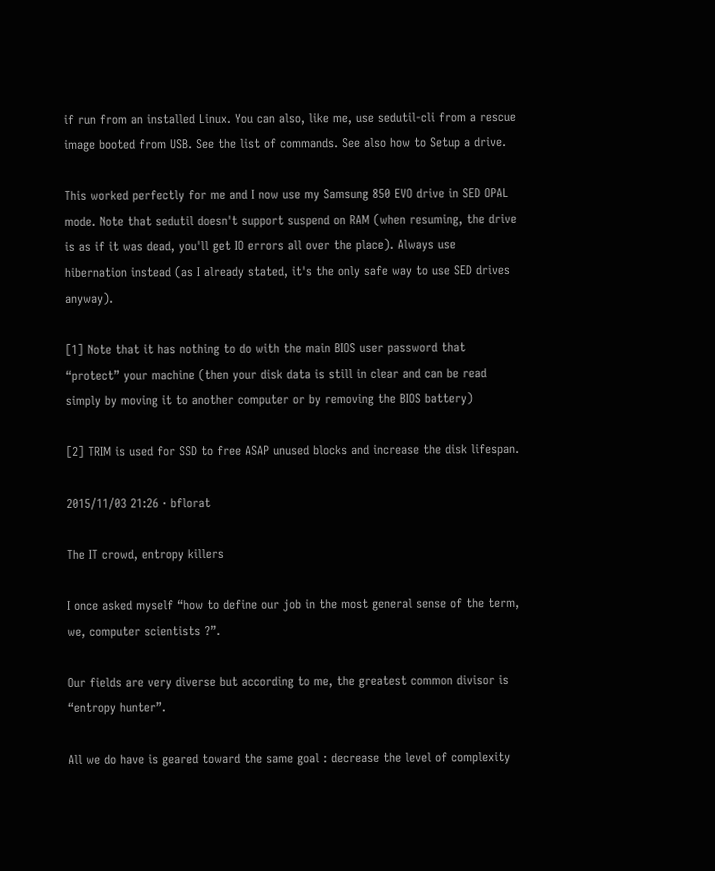if run from an installed Linux. You can also, like me, use sedutil-cli from a rescue image booted from USB. See the list of commands. See also how to Setup a drive.

This worked perfectly for me and I now use my Samsung 850 EVO drive in SED OPAL mode. Note that sedutil doesn't support suspend on RAM (when resuming, the drive is as if it was dead, you'll get IO errors all over the place). Always use hibernation instead (as I already stated, it's the only safe way to use SED drives anyway).

[1] Note that it has nothing to do with the main BIOS user password that “protect” your machine (then your disk data is still in clear and can be read simply by moving it to another computer or by removing the BIOS battery)

[2] TRIM is used for SSD to free ASAP unused blocks and increase the disk lifespan.

2015/11/03 21:26 · bflorat

The IT crowd, entropy killers

I once asked myself “how to define our job in the most general sense of the term, we, computer scientists ?”.

Our fields are very diverse but according to me, the greatest common divisor is “entropy hunter”.

All we do have is geared toward the same goal : decrease the level of complexity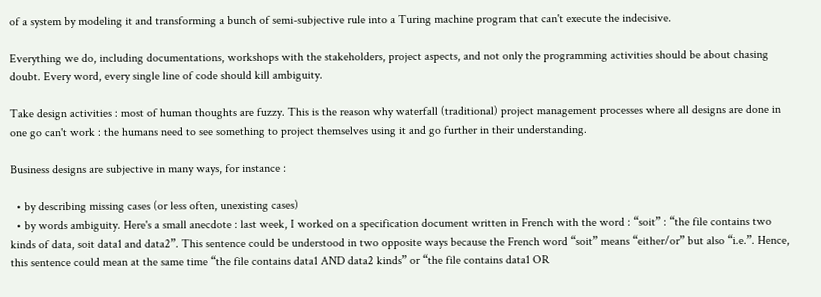of a system by modeling it and transforming a bunch of semi-subjective rule into a Turing machine program that can't execute the indecisive.

Everything we do, including documentations, workshops with the stakeholders, project aspects, and not only the programming activities should be about chasing doubt. Every word, every single line of code should kill ambiguity.

Take design activities : most of human thoughts are fuzzy. This is the reason why waterfall (traditional) project management processes where all designs are done in one go can't work : the humans need to see something to project themselves using it and go further in their understanding.

Business designs are subjective in many ways, for instance :

  • by describing missing cases (or less often, unexisting cases)
  • by words ambiguity. Here's a small anecdote : last week, I worked on a specification document written in French with the word : “soit” : “the file contains two kinds of data, soit data1 and data2”. This sentence could be understood in two opposite ways because the French word “soit” means “either/or” but also “i.e.”. Hence, this sentence could mean at the same time “the file contains data1 AND data2 kinds” or “the file contains data1 OR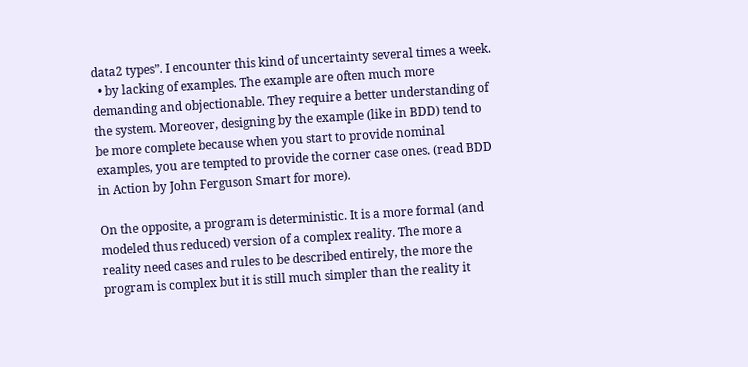data2 types”. I encounter this kind of uncertainty several times a week.
  • by lacking of examples. The example are often much more demanding and objectionable. They require a better understanding of the system. Moreover, designing by the example (like in BDD) tend to be more complete because when you start to provide nominal examples, you are tempted to provide the corner case ones. (read BDD in Action by John Ferguson Smart for more).

On the opposite, a program is deterministic. It is a more formal (and modeled thus reduced) version of a complex reality. The more a reality need cases and rules to be described entirely, the more the program is complex but it is still much simpler than the reality it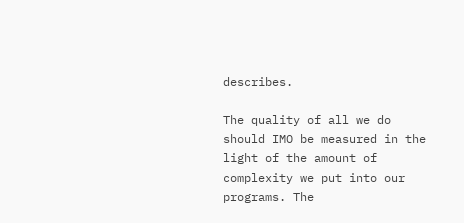describes.

The quality of all we do should IMO be measured in the light of the amount of complexity we put into our programs. The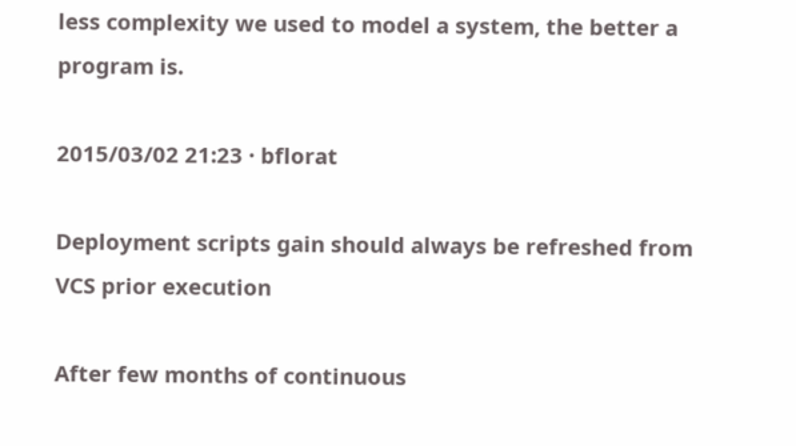less complexity we used to model a system, the better a program is.

2015/03/02 21:23 · bflorat

Deployment scripts gain should always be refreshed from VCS prior execution

After few months of continuous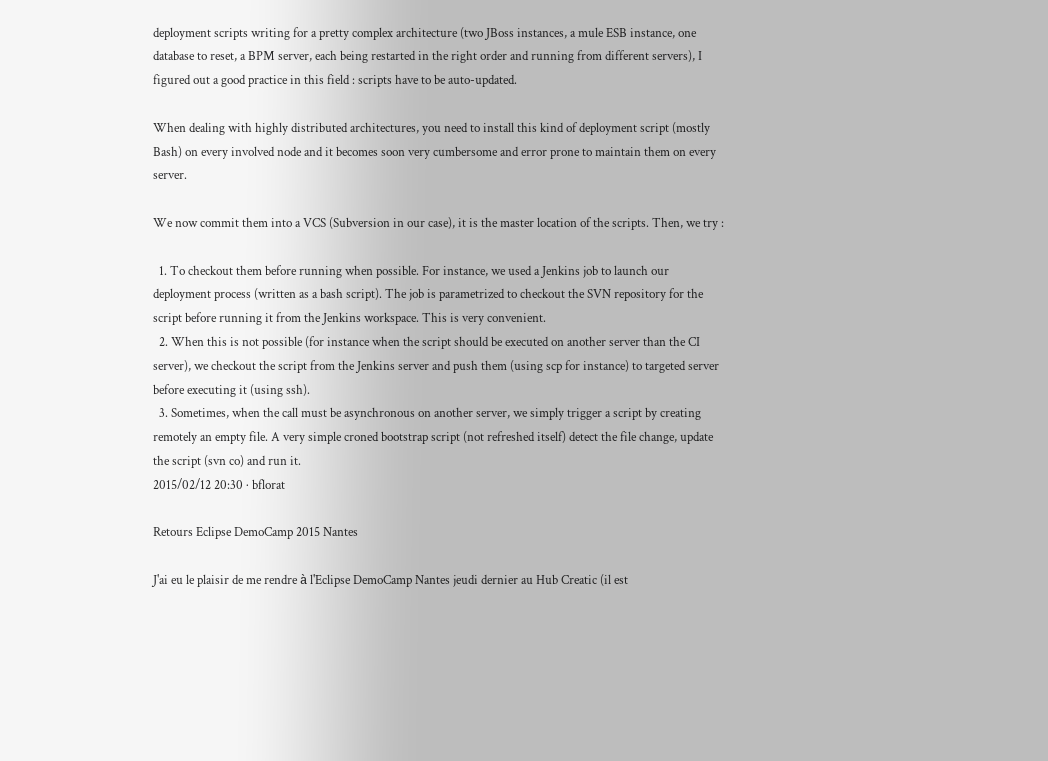deployment scripts writing for a pretty complex architecture (two JBoss instances, a mule ESB instance, one database to reset, a BPM server, each being restarted in the right order and running from different servers), I figured out a good practice in this field : scripts have to be auto-updated.

When dealing with highly distributed architectures, you need to install this kind of deployment script (mostly Bash) on every involved node and it becomes soon very cumbersome and error prone to maintain them on every server.

We now commit them into a VCS (Subversion in our case), it is the master location of the scripts. Then, we try :

  1. To checkout them before running when possible. For instance, we used a Jenkins job to launch our deployment process (written as a bash script). The job is parametrized to checkout the SVN repository for the script before running it from the Jenkins workspace. This is very convenient.
  2. When this is not possible (for instance when the script should be executed on another server than the CI server), we checkout the script from the Jenkins server and push them (using scp for instance) to targeted server before executing it (using ssh).
  3. Sometimes, when the call must be asynchronous on another server, we simply trigger a script by creating remotely an empty file. A very simple croned bootstrap script (not refreshed itself) detect the file change, update the script (svn co) and run it.
2015/02/12 20:30 · bflorat

Retours Eclipse DemoCamp 2015 Nantes

J'ai eu le plaisir de me rendre à l'Eclipse DemoCamp Nantes jeudi dernier au Hub Creatic (il est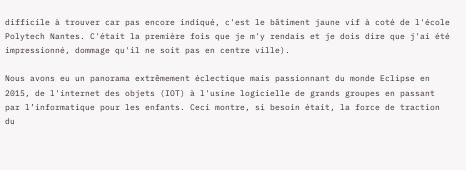difficile à trouver car pas encore indiqué, c'est le bâtiment jaune vif à coté de l'école Polytech Nantes. C'était la première fois que je m'y rendais et je dois dire que j'ai été impressionné, dommage qu'il ne soit pas en centre ville).

Nous avons eu un panorama extrêmement éclectique mais passionnant du monde Eclipse en 2015, de l'internet des objets (IOT) à l'usine logicielle de grands groupes en passant par l’informatique pour les enfants. Ceci montre, si besoin était, la force de traction du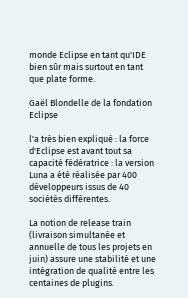monde Eclipse en tant qu'IDE bien sûr mais surtout en tant que plate forme.

Gaël Blondelle de la fondation Eclipse

l'a très bien expliqué : la force d'Eclipse est avant tout sa capacité fédératrice : la version Luna a été réalisée par 400 développeurs issus de 40 sociétés différentes.

La notion de release train (livraison simultanée et annuelle de tous les projets en juin) assure une stabilité et une intégration de qualité entre les centaines de plugins.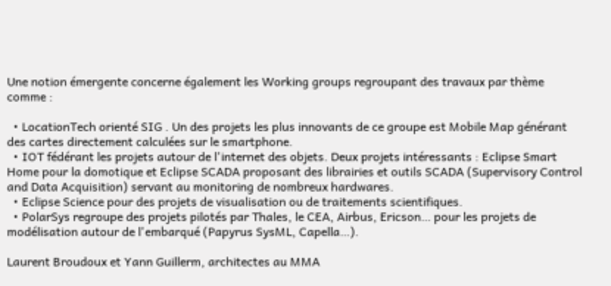Une notion émergente concerne également les Working groups regroupant des travaux par thème comme :

  • LocationTech orienté SIG . Un des projets les plus innovants de ce groupe est Mobile Map générant des cartes directement calculées sur le smartphone.
  • IOT fédérant les projets autour de l'internet des objets. Deux projets intéressants : Eclipse Smart Home pour la domotique et Eclipse SCADA proposant des librairies et outils SCADA (Supervisory Control and Data Acquisition) servant au monitoring de nombreux hardwares.
  • Eclipse Science pour des projets de visualisation ou de traitements scientifiques.
  • PolarSys regroupe des projets pilotés par Thales, le CEA, Airbus, Ericson… pour les projets de modélisation autour de l'embarqué (Papyrus SysML, Capella…).

Laurent Broudoux et Yann Guillerm, architectes au MMA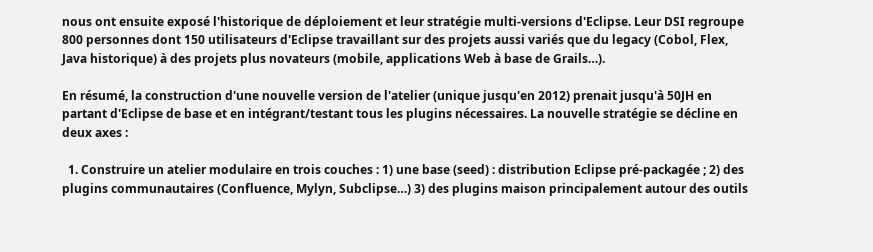nous ont ensuite exposé l'historique de déploiement et leur stratégie multi-versions d'Eclipse. Leur DSI regroupe 800 personnes dont 150 utilisateurs d'Eclipse travaillant sur des projets aussi variés que du legacy (Cobol, Flex, Java historique) à des projets plus novateurs (mobile, applications Web à base de Grails…).

En résumé, la construction d'une nouvelle version de l'atelier (unique jusqu'en 2012) prenait jusqu'à 50JH en partant d'Eclipse de base et en intégrant/testant tous les plugins nécessaires. La nouvelle stratégie se décline en deux axes :

  1. Construire un atelier modulaire en trois couches : 1) une base (seed) : distribution Eclipse pré-packagée ; 2) des plugins communautaires (Confluence, Mylyn, Subclipse…) 3) des plugins maison principalement autour des outils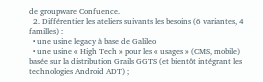de groupware Confuence.
  2. Différentier les ateliers suivants les besoins (6 variantes, 4 familles) :
  • une usine legacy à base de Galileo
  • une usine « High Tech » pour les « usages » (CMS, mobile) basée sur la distribution Grails GGTS (et bientôt intégrant les technologies Android ADT) ;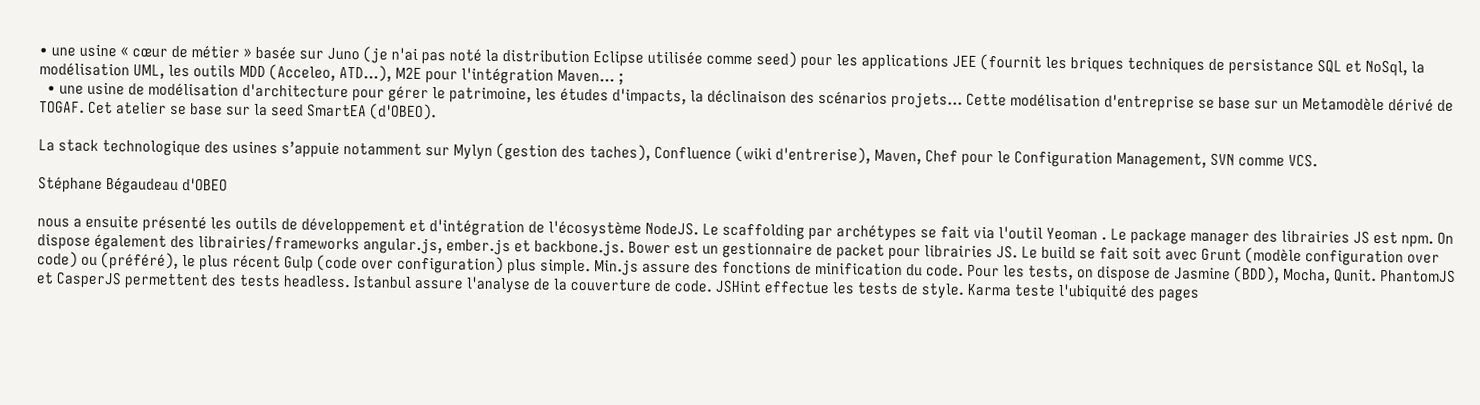• une usine « cœur de métier » basée sur Juno (je n'ai pas noté la distribution Eclipse utilisée comme seed) pour les applications JEE (fournit les briques techniques de persistance SQL et NoSql, la modélisation UML, les outils MDD (Acceleo, ATD…), M2E pour l'intégration Maven… ;
  • une usine de modélisation d'architecture pour gérer le patrimoine, les études d'impacts, la déclinaison des scénarios projets… Cette modélisation d'entreprise se base sur un Metamodèle dérivé de TOGAF. Cet atelier se base sur la seed SmartEA (d'OBEO).

La stack technologique des usines s’appuie notamment sur Mylyn (gestion des taches), Confluence (wiki d'entrerise), Maven, Chef pour le Configuration Management, SVN comme VCS.

Stéphane Bégaudeau d'OBEO

nous a ensuite présenté les outils de développement et d'intégration de l'écosystème NodeJS. Le scaffolding par archétypes se fait via l'outil Yeoman . Le package manager des librairies JS est npm. On dispose également des librairies/frameworks angular.js, ember.js et backbone.js. Bower est un gestionnaire de packet pour librairies JS. Le build se fait soit avec Grunt (modèle configuration over code) ou (préféré), le plus récent Gulp (code over configuration) plus simple. Min.js assure des fonctions de minification du code. Pour les tests, on dispose de Jasmine (BDD), Mocha, Qunit. PhantomJS et CasperJS permettent des tests headless. Istanbul assure l'analyse de la couverture de code. JSHint effectue les tests de style. Karma teste l'ubiquité des pages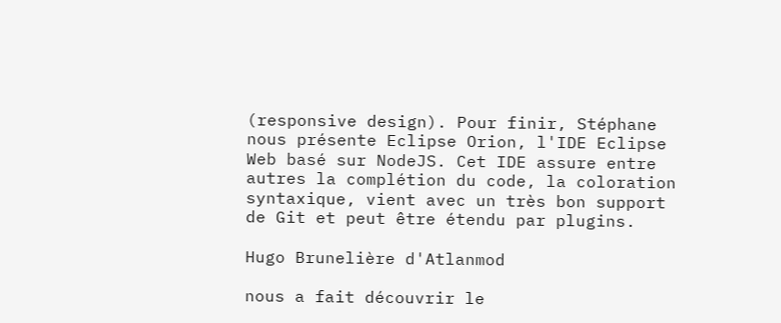(responsive design). Pour finir, Stéphane nous présente Eclipse Orion, l'IDE Eclipse Web basé sur NodeJS. Cet IDE assure entre autres la complétion du code, la coloration syntaxique, vient avec un très bon support de Git et peut être étendu par plugins.

Hugo Brunelière d'Atlanmod

nous a fait découvrir le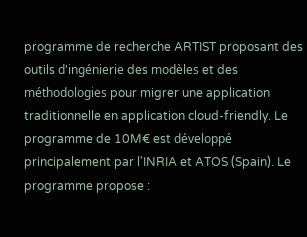programme de recherche ARTIST proposant des outils d'ingénierie des modèles et des méthodologies pour migrer une application traditionnelle en application cloud-friendly. Le programme de 10M€ est développé principalement par l'INRIA et ATOS (Spain). Le programme propose :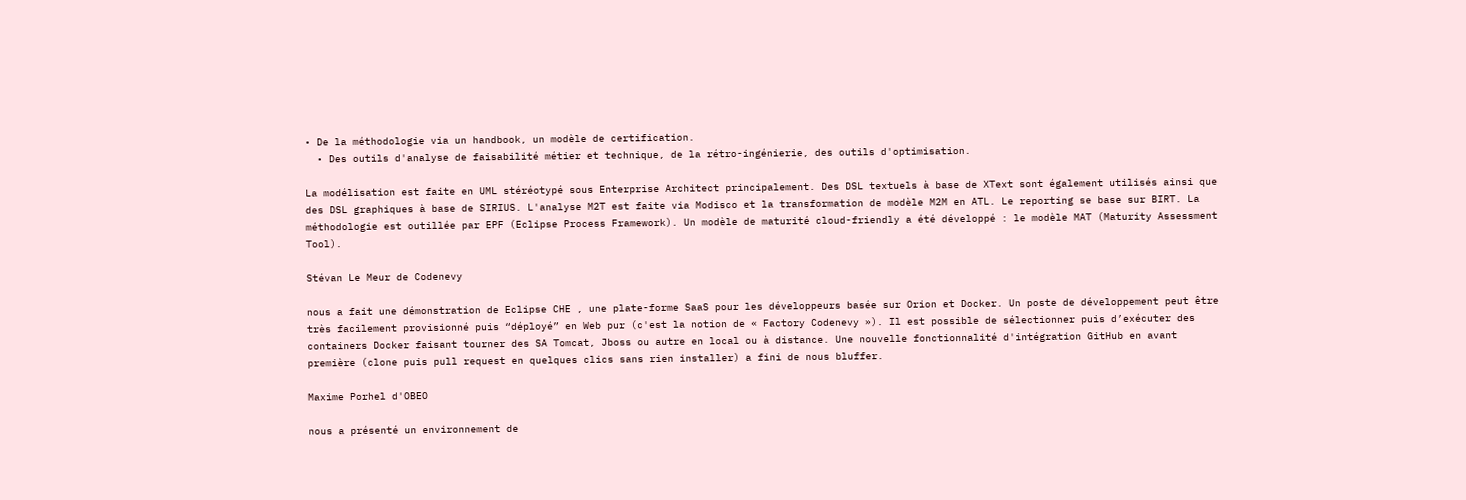• De la méthodologie via un handbook, un modèle de certification.
  • Des outils d'analyse de faisabilité métier et technique, de la rétro-ingénierie, des outils d'optimisation.

La modélisation est faite en UML stéréotypé sous Enterprise Architect principalement. Des DSL textuels à base de XText sont également utilisés ainsi que des DSL graphiques à base de SIRIUS. L'analyse M2T est faite via Modisco et la transformation de modèle M2M en ATL. Le reporting se base sur BIRT. La méthodologie est outillée par EPF (Eclipse Process Framework). Un modèle de maturité cloud-friendly a été développé : le modèle MAT (Maturity Assessment Tool).

Stévan Le Meur de Codenevy

nous a fait une démonstration de Eclipse CHE , une plate-forme SaaS pour les développeurs basée sur Orion et Docker. Un poste de développement peut être très facilement provisionné puis “déployé” en Web pur (c'est la notion de « Factory Codenevy »). Il est possible de sélectionner puis d’exécuter des containers Docker faisant tourner des SA Tomcat, Jboss ou autre en local ou à distance. Une nouvelle fonctionnalité d'intégration GitHub en avant première (clone puis pull request en quelques clics sans rien installer) a fini de nous bluffer.

Maxime Porhel d'OBEO

nous a présenté un environnement de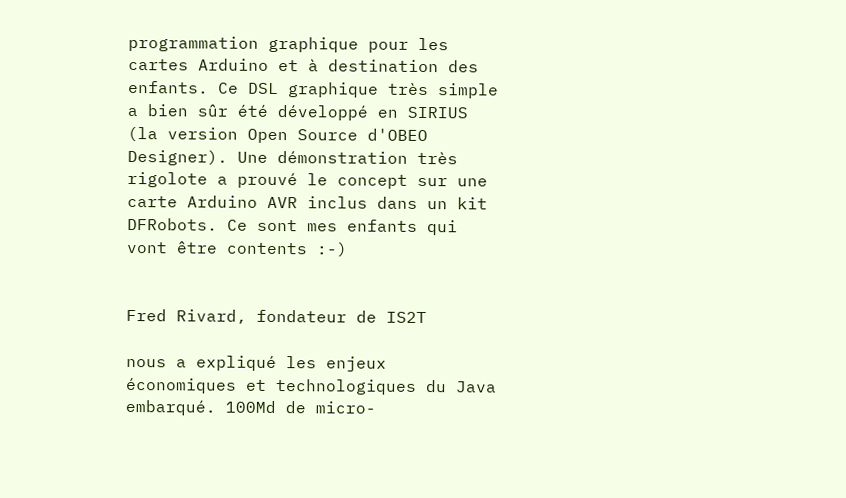programmation graphique pour les cartes Arduino et à destination des enfants. Ce DSL graphique très simple a bien sûr été développé en SIRIUS (la version Open Source d'OBEO Designer). Une démonstration très rigolote a prouvé le concept sur une carte Arduino AVR inclus dans un kit DFRobots. Ce sont mes enfants qui vont être contents :-)


Fred Rivard, fondateur de IS2T

nous a expliqué les enjeux économiques et technologiques du Java embarqué. 100Md de micro-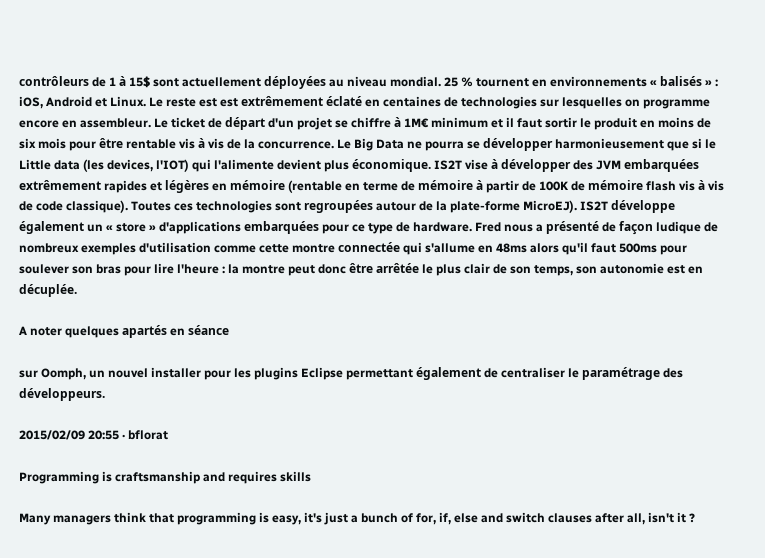contrôleurs de 1 à 15$ sont actuellement déployées au niveau mondial. 25 % tournent en environnements « balisés » : iOS, Android et Linux. Le reste est est extrêmement éclaté en centaines de technologies sur lesquelles on programme encore en assembleur. Le ticket de départ d'un projet se chiffre à 1M€ minimum et il faut sortir le produit en moins de six mois pour être rentable vis à vis de la concurrence. Le Big Data ne pourra se développer harmonieusement que si le Little data (les devices, l'IOT) qui l'alimente devient plus économique. IS2T vise à développer des JVM embarquées extrêmement rapides et légères en mémoire (rentable en terme de mémoire à partir de 100K de mémoire flash vis à vis de code classique). Toutes ces technologies sont regroupées autour de la plate-forme MicroEJ). IS2T développe également un « store » d'applications embarquées pour ce type de hardware. Fred nous a présenté de façon ludique de nombreux exemples d'utilisation comme cette montre connectée qui s'allume en 48ms alors qu'il faut 500ms pour soulever son bras pour lire l'heure : la montre peut donc être arrêtée le plus clair de son temps, son autonomie est en décuplée.

A noter quelques apartés en séance

sur Oomph, un nouvel installer pour les plugins Eclipse permettant également de centraliser le paramétrage des développeurs.

2015/02/09 20:55 · bflorat

Programming is craftsmanship and requires skills

Many managers think that programming is easy, it's just a bunch of for, if, else and switch clauses after all, isn't it ?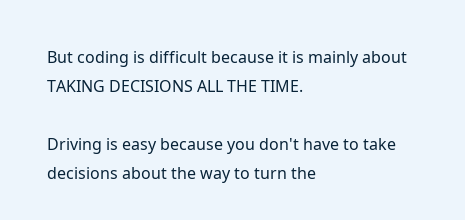But coding is difficult because it is mainly about TAKING DECISIONS ALL THE TIME.

Driving is easy because you don't have to take decisions about the way to turn the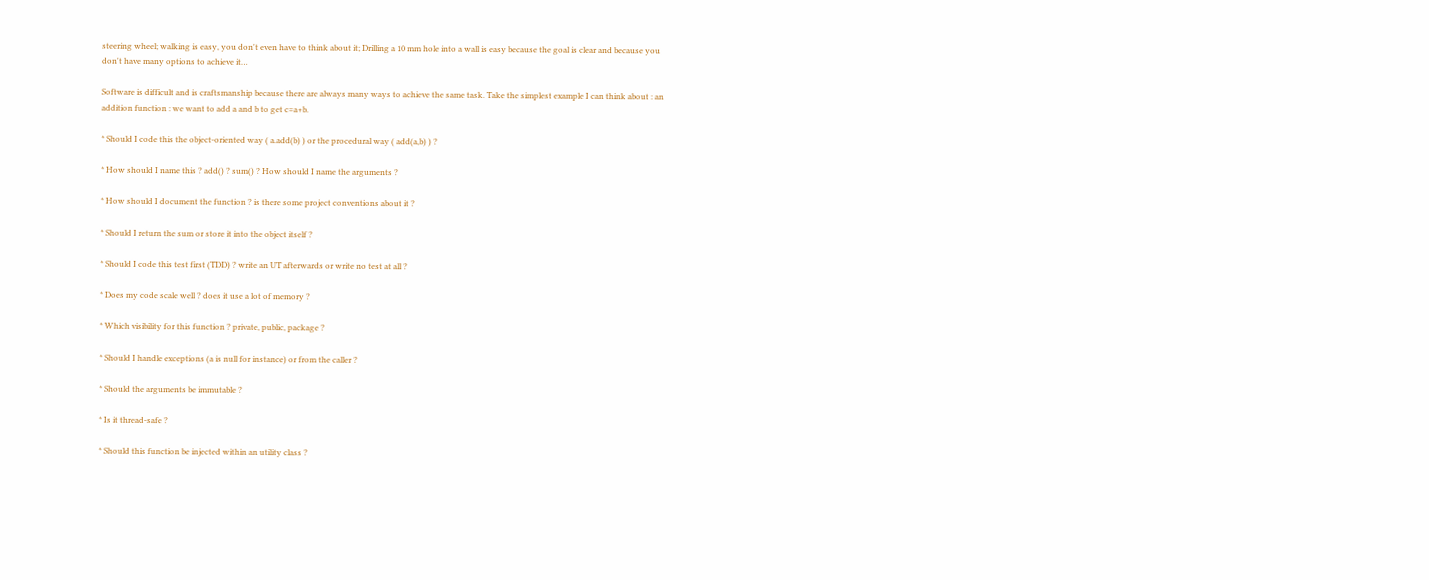steering wheel; walking is easy, you don't even have to think about it; Drilling a 10 mm hole into a wall is easy because the goal is clear and because you don't have many options to achieve it…

Software is difficult and is craftsmanship because there are always many ways to achieve the same task. Take the simplest example I can think about : an addition function : we want to add a and b to get c=a+b.

* Should I code this the object-oriented way ( a.add(b) ) or the procedural way ( add(a,b) ) ?

* How should I name this ? add() ? sum() ? How should I name the arguments ?

* How should I document the function ? is there some project conventions about it ?

* Should I return the sum or store it into the object itself ?

* Should I code this test first (TDD) ? write an UT afterwards or write no test at all ?

* Does my code scale well ? does it use a lot of memory ?

* Which visibility for this function ? private, public, package ?

* Should I handle exceptions (a is null for instance) or from the caller ?

* Should the arguments be immutable ?

* Is it thread-safe ?

* Should this function be injected within an utility class ?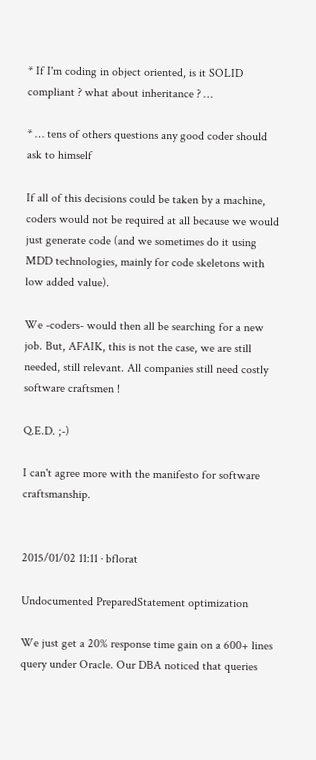* If I'm coding in object oriented, is it SOLID compliant ? what about inheritance ? …

* … tens of others questions any good coder should ask to himself

If all of this decisions could be taken by a machine, coders would not be required at all because we would just generate code (and we sometimes do it using MDD technologies, mainly for code skeletons with low added value).

We -coders- would then all be searching for a new job. But, AFAIK, this is not the case, we are still needed, still relevant. All companies still need costly software craftsmen !

Q.E.D. ;-)

I can't agree more with the manifesto for software craftsmanship.


2015/01/02 11:11 · bflorat

Undocumented PreparedStatement optimization

We just get a 20% response time gain on a 600+ lines query under Oracle. Our DBA noticed that queries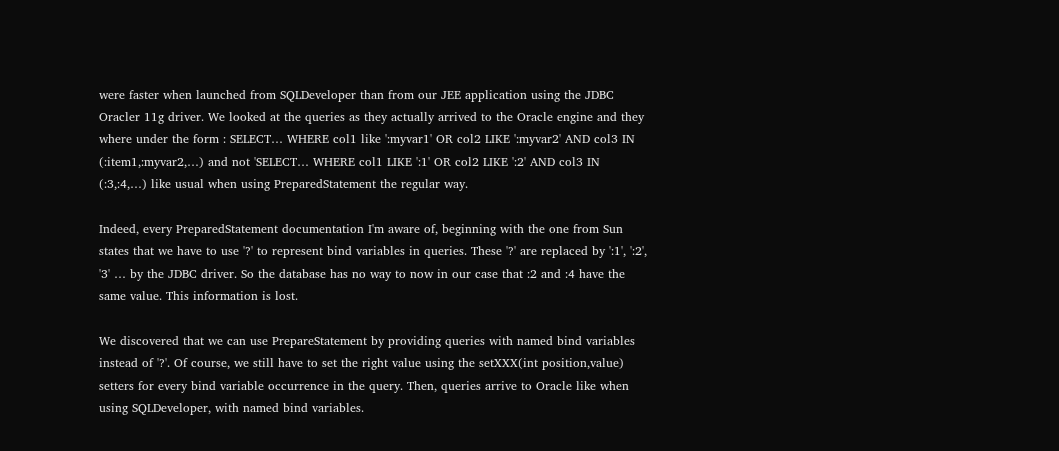were faster when launched from SQLDeveloper than from our JEE application using the JDBC Oracler 11g driver. We looked at the queries as they actually arrived to the Oracle engine and they where under the form : SELECT… WHERE col1 like ':myvar1' OR col2 LIKE ':myvar2' AND col3 IN (:item1,:myvar2,…) and not 'SELECT… WHERE col1 LIKE ':1' OR col2 LIKE ':2' AND col3 IN (:3,:4,…) like usual when using PreparedStatement the regular way.

Indeed, every PreparedStatement documentation I'm aware of, beginning with the one from Sun states that we have to use '?' to represent bind variables in queries. These '?' are replaced by ':1', ':2', '3' … by the JDBC driver. So the database has no way to now in our case that :2 and :4 have the same value. This information is lost.

We discovered that we can use PrepareStatement by providing queries with named bind variables instead of '?'. Of course, we still have to set the right value using the setXXX(int position,value) setters for every bind variable occurrence in the query. Then, queries arrive to Oracle like when using SQLDeveloper, with named bind variables.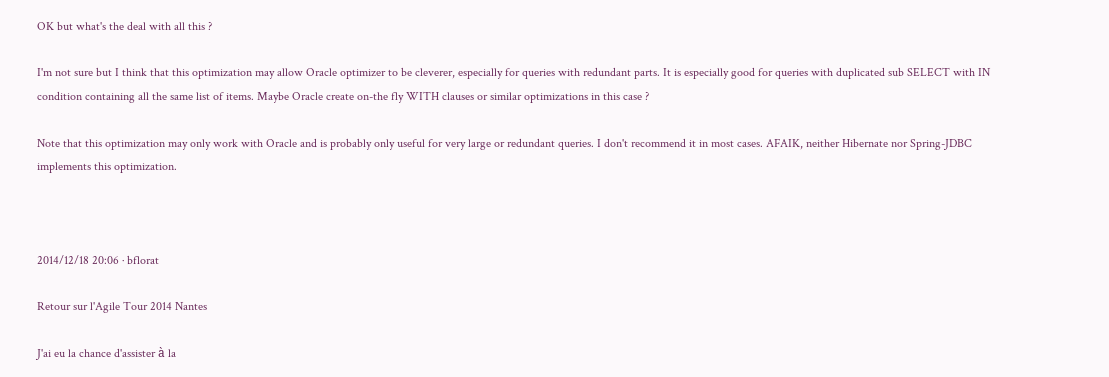OK but what's the deal with all this ?

I'm not sure but I think that this optimization may allow Oracle optimizer to be cleverer, especially for queries with redundant parts. It is especially good for queries with duplicated sub SELECT with IN condition containing all the same list of items. Maybe Oracle create on-the fly WITH clauses or similar optimizations in this case ?

Note that this optimization may only work with Oracle and is probably only useful for very large or redundant queries. I don't recommend it in most cases. AFAIK, neither Hibernate nor Spring-JDBC implements this optimization.



2014/12/18 20:06 · bflorat

Retour sur l'Agile Tour 2014 Nantes

J'ai eu la chance d'assister à la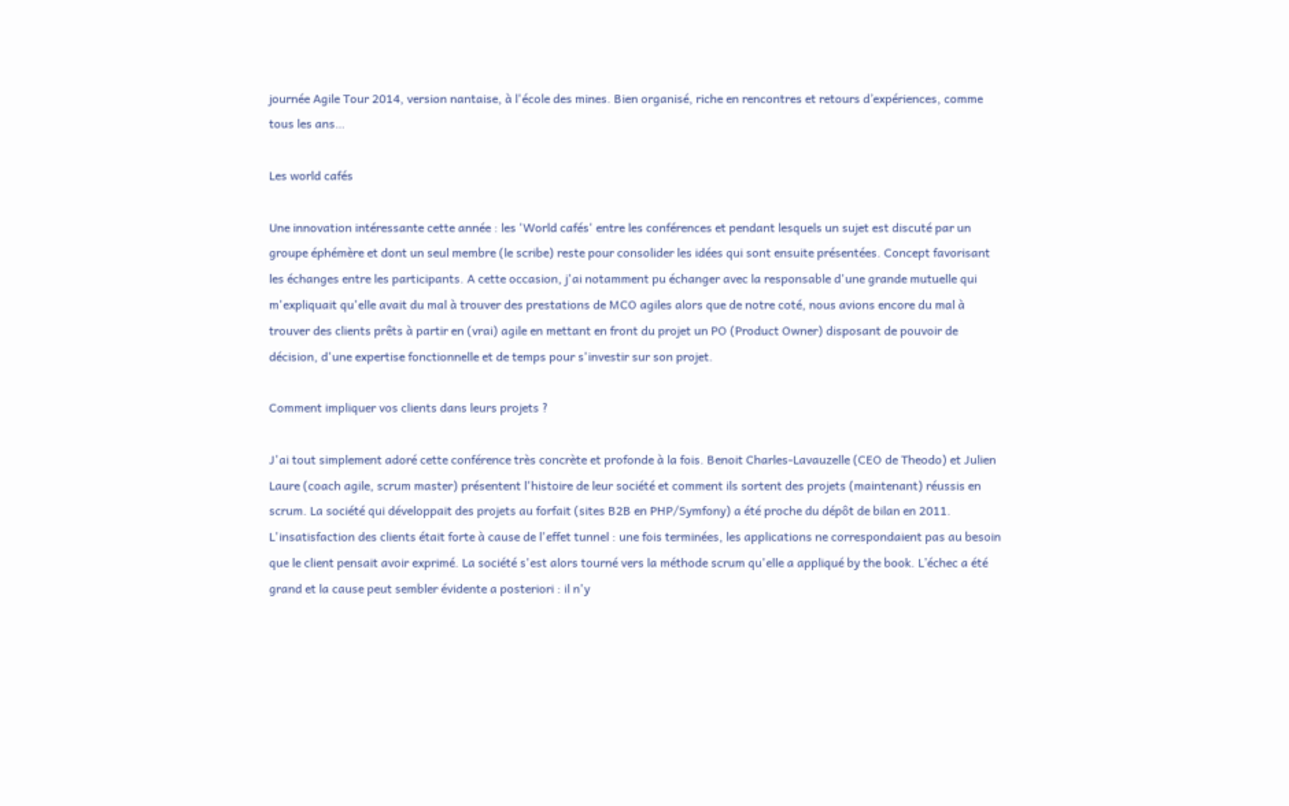journée Agile Tour 2014, version nantaise, à l'école des mines. Bien organisé, riche en rencontres et retours d’expériences, comme tous les ans…

Les world cafés

Une innovation intéressante cette année : les 'World cafés' entre les conférences et pendant lesquels un sujet est discuté par un groupe éphémère et dont un seul membre (le scribe) reste pour consolider les idées qui sont ensuite présentées. Concept favorisant les échanges entre les participants. A cette occasion, j'ai notamment pu échanger avec la responsable d'une grande mutuelle qui m'expliquait qu'elle avait du mal à trouver des prestations de MCO agiles alors que de notre coté, nous avions encore du mal à trouver des clients prêts à partir en (vrai) agile en mettant en front du projet un PO (Product Owner) disposant de pouvoir de décision, d'une expertise fonctionnelle et de temps pour s'investir sur son projet.

Comment impliquer vos clients dans leurs projets ?

J'ai tout simplement adoré cette conférence très concrète et profonde à la fois. Benoit Charles-Lavauzelle (CEO de Theodo) et Julien Laure (coach agile, scrum master) présentent l'histoire de leur société et comment ils sortent des projets (maintenant) réussis en scrum. La société qui développait des projets au forfait (sites B2B en PHP/Symfony) a été proche du dépôt de bilan en 2011. L'insatisfaction des clients était forte à cause de l'effet tunnel : une fois terminées, les applications ne correspondaient pas au besoin que le client pensait avoir exprimé. La société s'est alors tourné vers la méthode scrum qu'elle a appliqué by the book. L’échec a été grand et la cause peut sembler évidente a posteriori : il n'y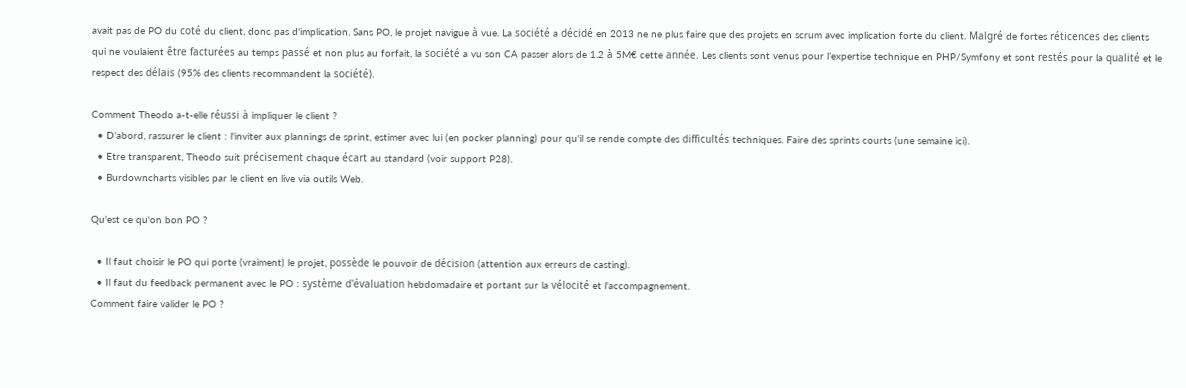avait pas de PO du coté du client, donc pas d'implication. Sans PO, le projet navigue à vue. La société a décidé en 2013 ne ne plus faire que des projets en scrum avec implication forte du client. Malgré de fortes réticences des clients qui ne voulaient être facturées au temps passé et non plus au forfait, la société a vu son CA passer alors de 1.2 à 5M€ cette année. Les clients sont venus pour l’expertise technique en PHP/Symfony et sont restés pour la qualité et le respect des délais (95% des clients recommandent la société).

Comment Theodo a-t-elle réussi à impliquer le client ?
  • D'abord, rassurer le client : l'inviter aux plannings de sprint, estimer avec lui (en pocker planning) pour qu'il se rende compte des difficultés techniques. Faire des sprints courts (une semaine ici).
  • Etre transparent, Theodo suit précisement chaque écart au standard (voir support P28).
  • Burdowncharts visibles par le client en live via outils Web.

Qu'est ce qu'on bon PO ?

  • Il faut choisir le PO qui porte (vraiment) le projet, possède le pouvoir de décision (attention aux erreurs de casting).
  • Il faut du feedback permanent avec le PO : système d'évaluation hebdomadaire et portant sur la vélocité et l'accompagnement.
Comment faire valider le PO ?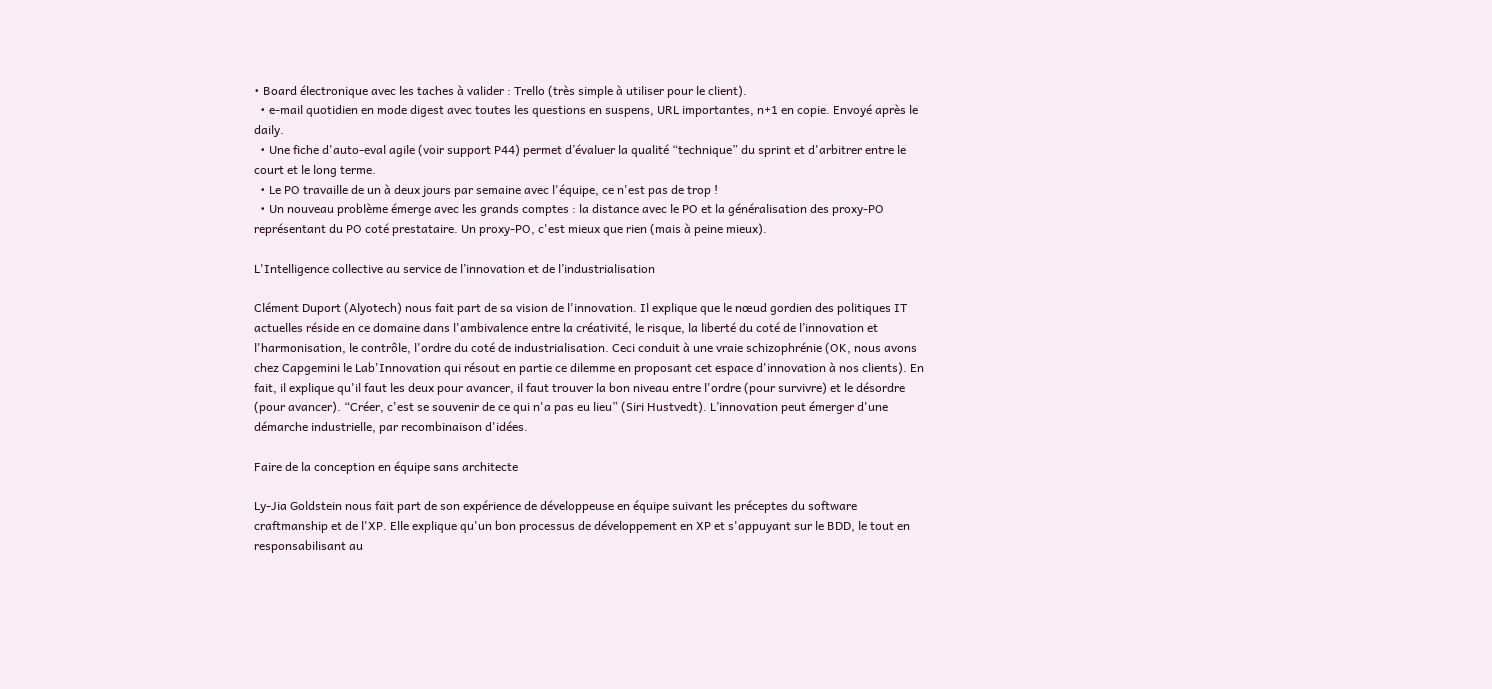• Board électronique avec les taches à valider : Trello (très simple à utiliser pour le client).
  • e-mail quotidien en mode digest avec toutes les questions en suspens, URL importantes, n+1 en copie. Envoyé après le daily.
  • Une fiche d'auto-eval agile (voir support P44) permet d’évaluer la qualité “technique” du sprint et d'arbitrer entre le court et le long terme.
  • Le PO travaille de un à deux jours par semaine avec l'équipe, ce n'est pas de trop !
  • Un nouveau problème émerge avec les grands comptes : la distance avec le PO et la généralisation des proxy-PO représentant du PO coté prestataire. Un proxy-PO, c'est mieux que rien (mais à peine mieux).

L'Intelligence collective au service de l’innovation et de l’industrialisation

Clément Duport (Alyotech) nous fait part de sa vision de l'innovation. Il explique que le nœud gordien des politiques IT actuelles réside en ce domaine dans l'ambivalence entre la créativité, le risque, la liberté du coté de l’innovation et l'harmonisation, le contrôle, l'ordre du coté de industrialisation. Ceci conduit à une vraie schizophrénie (OK, nous avons chez Capgemini le Lab'Innovation qui résout en partie ce dilemme en proposant cet espace d'innovation à nos clients). En fait, il explique qu'il faut les deux pour avancer, il faut trouver la bon niveau entre l'ordre (pour survivre) et le désordre (pour avancer). “Créer, c'est se souvenir de ce qui n'a pas eu lieu” (Siri Hustvedt). L’innovation peut émerger d'une démarche industrielle, par recombinaison d'idées.

Faire de la conception en équipe sans architecte

Ly-Jia Goldstein nous fait part de son expérience de développeuse en équipe suivant les préceptes du software craftmanship et de l'XP. Elle explique qu'un bon processus de développement en XP et s'appuyant sur le BDD, le tout en responsabilisant au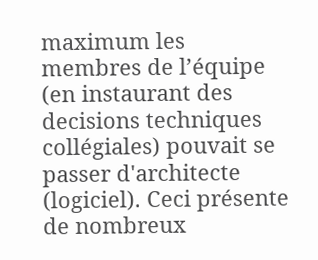maximum les membres de l’équipe (en instaurant des decisions techniques collégiales) pouvait se passer d'architecte (logiciel). Ceci présente de nombreux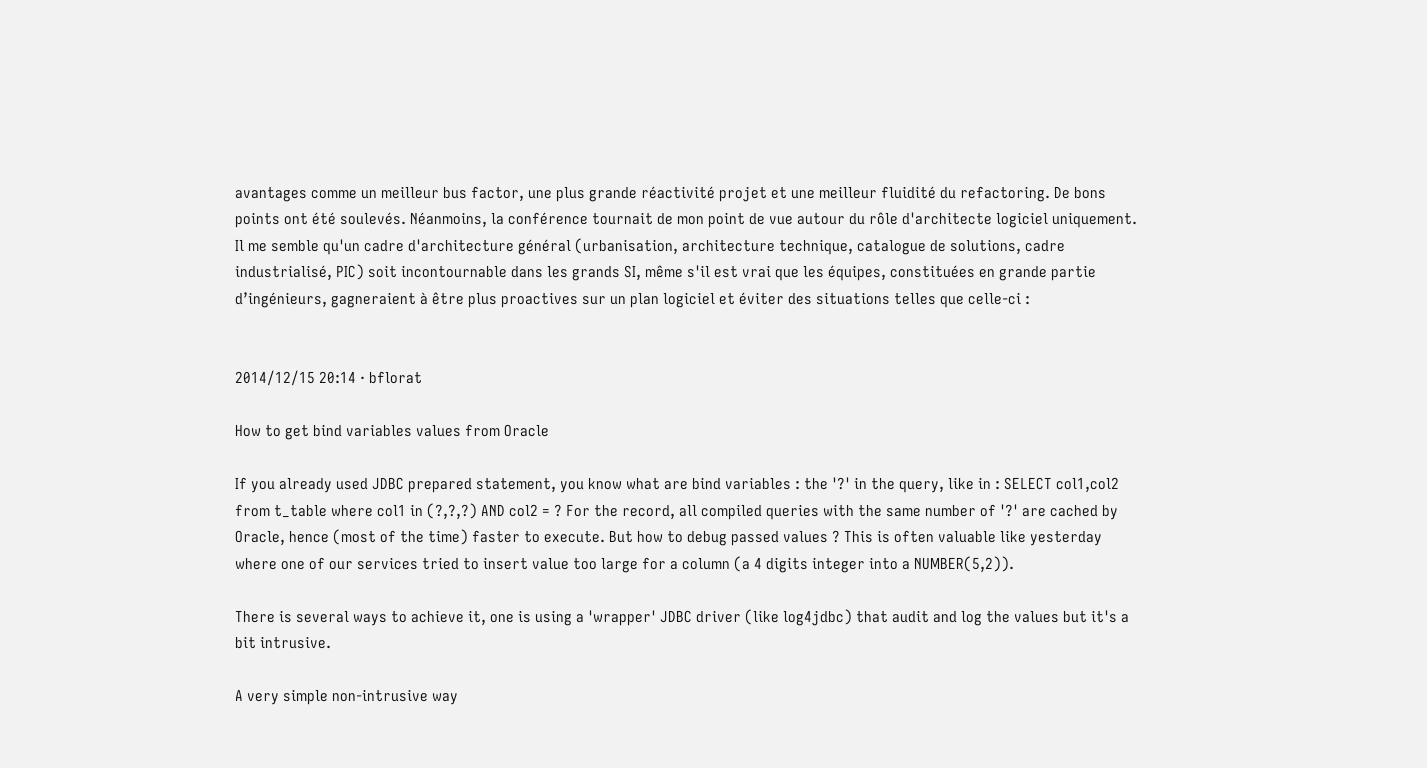avantages comme un meilleur bus factor, une plus grande réactivité projet et une meilleur fluidité du refactoring. De bons points ont été soulevés. Néanmoins, la conférence tournait de mon point de vue autour du rôle d'architecte logiciel uniquement. Il me semble qu'un cadre d'architecture général (urbanisation, architecture technique, catalogue de solutions, cadre industrialisé, PIC) soit incontournable dans les grands SI, même s'il est vrai que les équipes, constituées en grande partie d’ingénieurs, gagneraient à être plus proactives sur un plan logiciel et éviter des situations telles que celle-ci :


2014/12/15 20:14 · bflorat

How to get bind variables values from Oracle

If you already used JDBC prepared statement, you know what are bind variables : the '?' in the query, like in : SELECT col1,col2 from t_table where col1 in (?,?,?) AND col2 = ? For the record, all compiled queries with the same number of '?' are cached by Oracle, hence (most of the time) faster to execute. But how to debug passed values ? This is often valuable like yesterday where one of our services tried to insert value too large for a column (a 4 digits integer into a NUMBER(5,2)).

There is several ways to achieve it, one is using a 'wrapper' JDBC driver (like log4jdbc) that audit and log the values but it's a bit intrusive.

A very simple non-intrusive way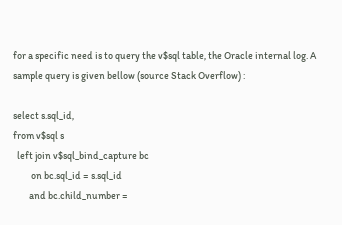for a specific need is to query the v$sql table, the Oracle internal log. A sample query is given bellow (source Stack Overflow) :

select s.sql_id,
from v$sql s
  left join v$sql_bind_capture bc
         on bc.sql_id = s.sql_id
        and bc.child_number =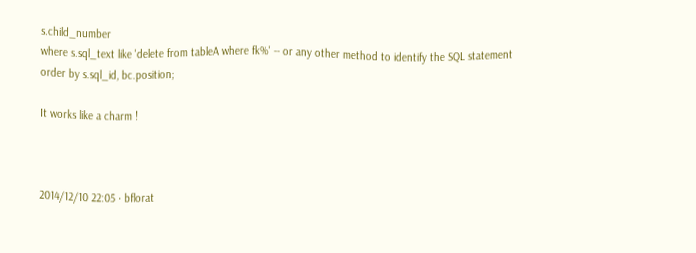s.child_number
where s.sql_text like 'delete from tableA where fk%' -- or any other method to identify the SQL statement
order by s.sql_id, bc.position;

It works like a charm !



2014/12/10 22:05 · bflorat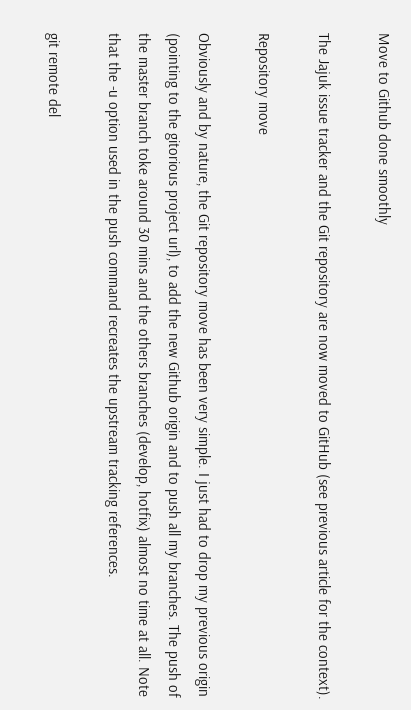Move to Github done smoothly

The Jajuk issue tracker and the Git repository are now moved to GitHub (see previous article for the context).

Repository move

Obviously and by nature, the Git repository move has been very simple. I just had to drop my previous origin (pointing to the gitorious project url), to add the new Github origin and to push all my branches. The push of the master branch toke around 30 mins and the others branches (develop, hotfix) almost no time at all. Note that the -u option used in the push command recreates the upstream tracking references.

git remote del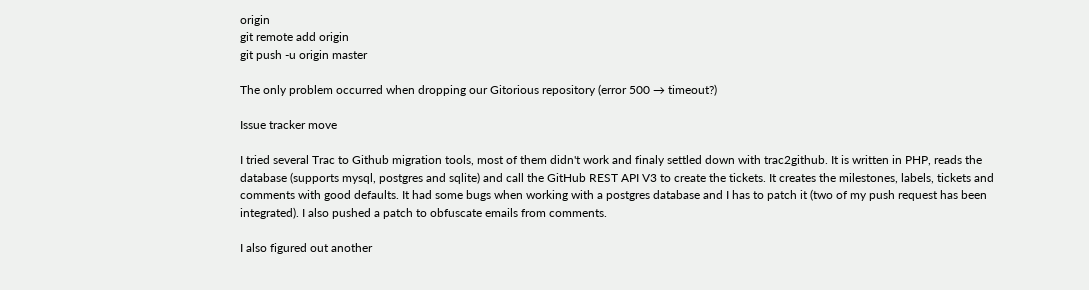origin
git remote add origin
git push -u origin master

The only problem occurred when dropping our Gitorious repository (error 500 → timeout?)

Issue tracker move

I tried several Trac to Github migration tools, most of them didn't work and finaly settled down with trac2github. It is written in PHP, reads the database (supports mysql, postgres and sqlite) and call the GitHub REST API V3 to create the tickets. It creates the milestones, labels, tickets and comments with good defaults. It had some bugs when working with a postgres database and I has to patch it (two of my push request has been integrated). I also pushed a patch to obfuscate emails from comments.

I also figured out another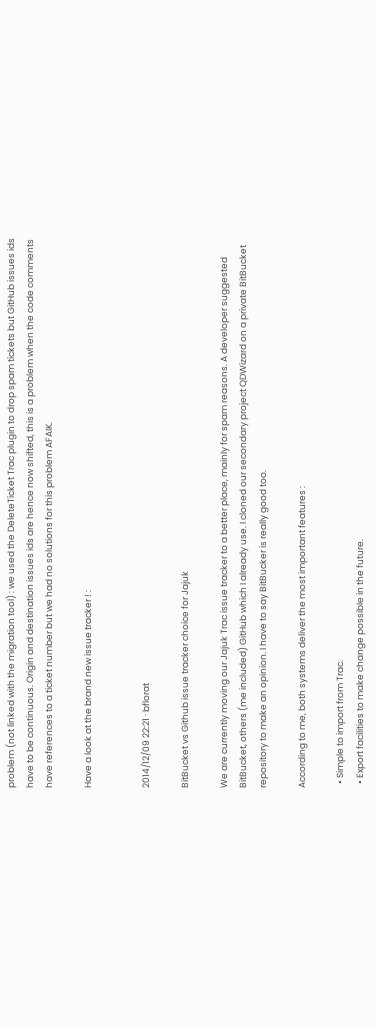problem (not linked with the migration tool) : we used the DeleteTicket Trac plugin to drop spam tickets but GitHub issues ids have to be continuous. Origin and destination issues ids are hence now shifted, this is a problem when the code comments have references to a ticket number but we had no solutions for this problem AFAIK.

Have a look at the brand new issue tracker ! :


2014/12/09 22:21 · bflorat

BitBucket vs Github issue tracker choice for Jajuk

We are currently moving our Jajuk Trac issue tracker to a better place, mainly for spam reasons. A developer suggested BitBucket, others (me included) GitHub which I already use. I cloned our secondary project QDWizard on a private BitBucket repository to make an opinion. I have to say BitBucker is really good too.

According to me, both systems deliver the most important features :

  • Simple to import from Trac.
  • Export facilities to make change possible in the future.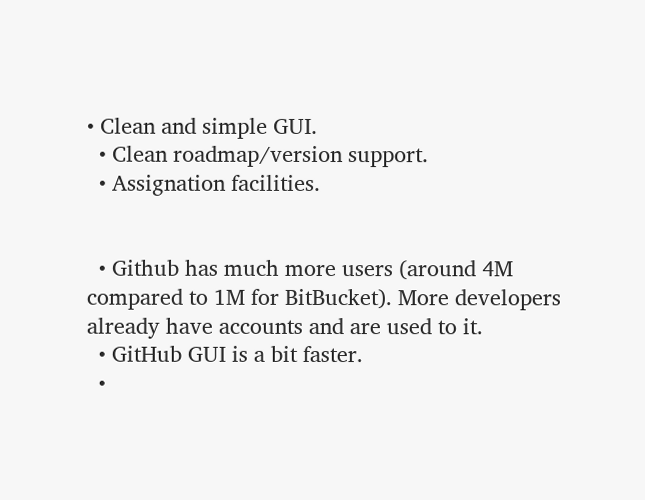• Clean and simple GUI.
  • Clean roadmap/version support.
  • Assignation facilities.


  • Github has much more users (around 4M compared to 1M for BitBucket). More developers already have accounts and are used to it.
  • GitHub GUI is a bit faster.
  •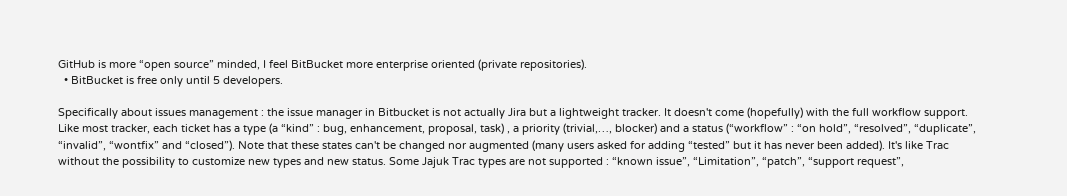GitHub is more “open source” minded, I feel BitBucket more enterprise oriented (private repositories).
  • BitBucket is free only until 5 developers.

Specifically about issues management : the issue manager in Bitbucket is not actually Jira but a lightweight tracker. It doesn't come (hopefully) with the full workflow support. Like most tracker, each ticket has a type (a “kind” : bug, enhancement, proposal, task) , a priority (trivial,…, blocker) and a status (“workflow” : “on hold”, “resolved”, “duplicate”, “invalid”, “wontfix” and “closed”). Note that these states can't be changed nor augmented (many users asked for adding “tested” but it has never been added). It's like Trac without the possibility to customize new types and new status. Some Jajuk Trac types are not supported : “known issue”, “Limitation”, “patch”, “support request”,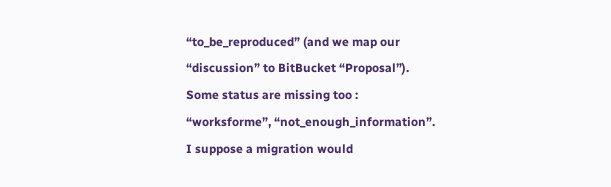“to_be_reproduced” (and we map our “discussion” to BitBucket “Proposal”). Some status are missing too : “worksforme”, “not_enough_information”. I suppose a migration would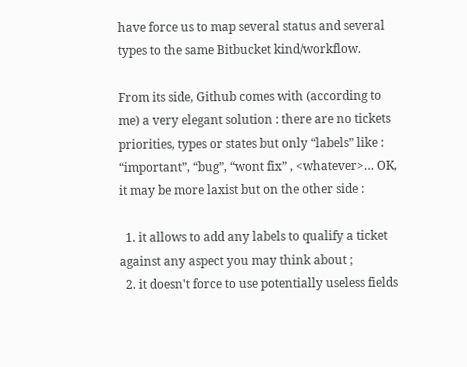have force us to map several status and several types to the same Bitbucket kind/workflow.

From its side, Github comes with (according to me) a very elegant solution : there are no tickets priorities, types or states but only “labels” like : “important”, “bug”, “wont fix” , <whatever>… OK, it may be more laxist but on the other side :

  1. it allows to add any labels to qualify a ticket against any aspect you may think about ;
  2. it doesn't force to use potentially useless fields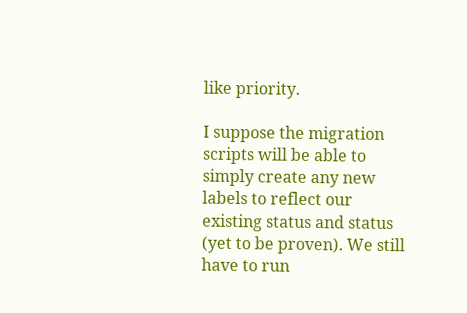like priority.

I suppose the migration scripts will be able to simply create any new labels to reflect our existing status and status (yet to be proven). We still have to run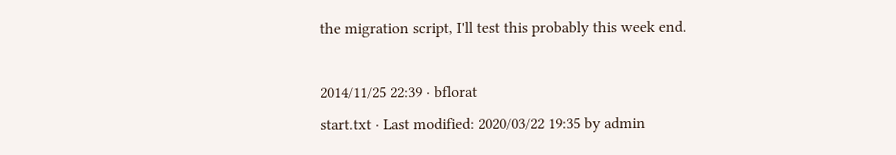the migration script, I'll test this probably this week end.

2014/11/25 22:39 · bflorat
start.txt · Last modified: 2020/03/22 19:35 by admin